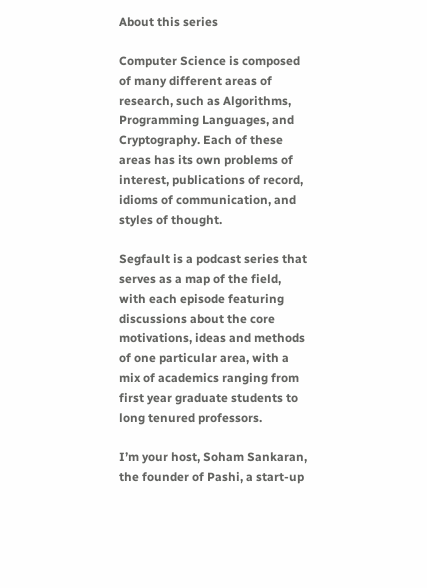About this series

Computer Science is composed of many different areas of research, such as Algorithms, Programming Languages, and Cryptography. Each of these areas has its own problems of interest, publications of record, idioms of communication, and styles of thought.

Segfault is a podcast series that serves as a map of the field, with each episode featuring discussions about the core motivations, ideas and methods of one particular area, with a mix of academics ranging from first year graduate students to long tenured professors.

I’m your host, Soham Sankaran, the founder of Pashi, a start-up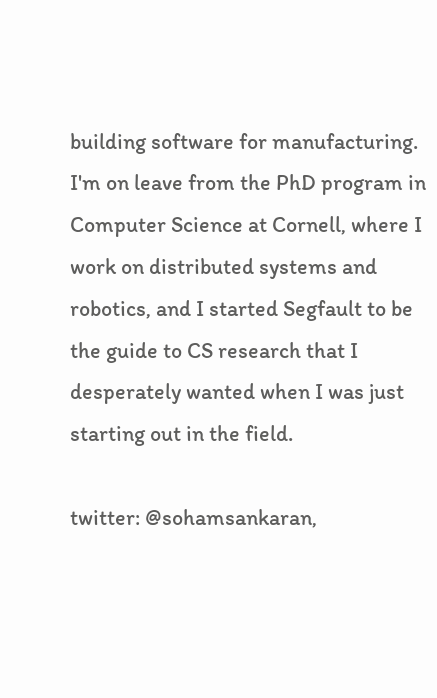building software for manufacturing. I'm on leave from the PhD program in Computer Science at Cornell, where I work on distributed systems and robotics, and I started Segfault to be the guide to CS research that I desperately wanted when I was just starting out in the field.

twitter: @sohamsankaran,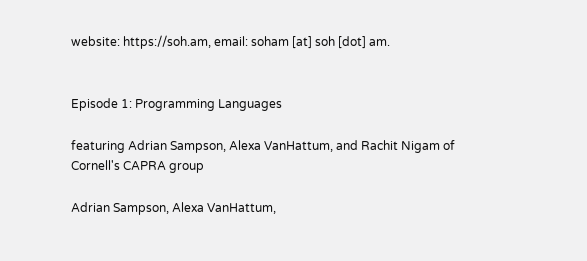website: https://soh.am, email: soham [at] soh [dot] am.


Episode 1: Programming Languages

featuring Adrian Sampson, Alexa VanHattum, and Rachit Nigam of Cornell's CAPRA group

Adrian Sampson, Alexa VanHattum,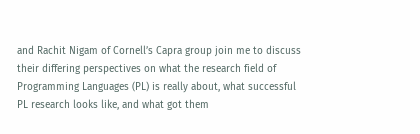and Rachit Nigam of Cornell’s Capra group join me to discuss their differing perspectives on what the research field of Programming Languages (PL) is really about, what successful PL research looks like, and what got them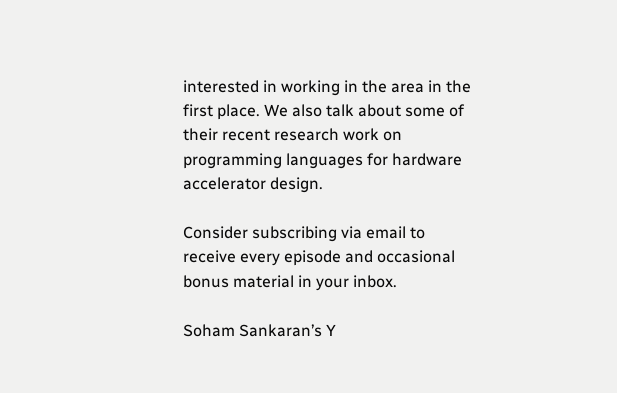interested in working in the area in the first place. We also talk about some of their recent research work on programming languages for hardware accelerator design.

Consider subscribing via email to receive every episode and occasional bonus material in your inbox.

Soham Sankaran’s Y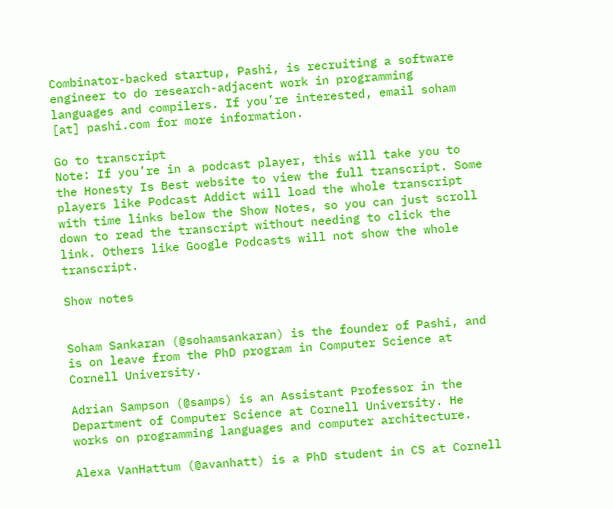Combinator-backed startup, Pashi, is recruiting a software engineer to do research-adjacent work in programming languages and compilers. If you’re interested, email soham [at] pashi.com for more information.

Go to transcript
Note: If you’re in a podcast player, this will take you to the Honesty Is Best website to view the full transcript. Some players like Podcast Addict will load the whole transcript with time links below the Show Notes, so you can just scroll down to read the transcript without needing to click the link. Others like Google Podcasts will not show the whole transcript.

Show notes


Soham Sankaran (@sohamsankaran) is the founder of Pashi, and is on leave from the PhD program in Computer Science at Cornell University.

Adrian Sampson (@samps) is an Assistant Professor in the Department of Computer Science at Cornell University. He works on programming languages and computer architecture.

Alexa VanHattum (@avanhatt) is a PhD student in CS at Cornell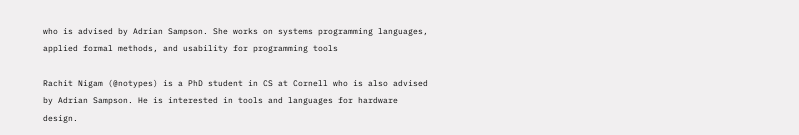who is advised by Adrian Sampson. She works on systems programming languages, applied formal methods, and usability for programming tools

Rachit Nigam (@notypes) is a PhD student in CS at Cornell who is also advised by Adrian Sampson. He is interested in tools and languages for hardware design.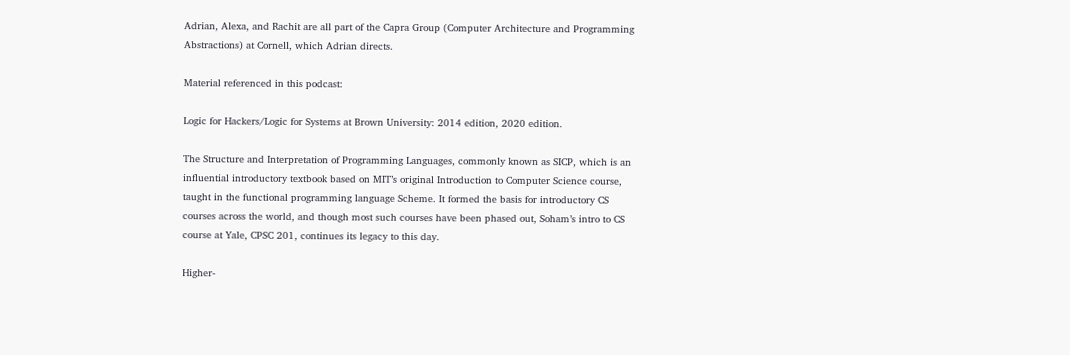Adrian, Alexa, and Rachit are all part of the Capra Group (Computer Architecture and Programming Abstractions) at Cornell, which Adrian directs.

Material referenced in this podcast:

Logic for Hackers/Logic for Systems at Brown University: 2014 edition, 2020 edition.

The Structure and Interpretation of Programming Languages, commonly known as SICP, which is an influential introductory textbook based on MIT’s original Introduction to Computer Science course, taught in the functional programming language Scheme. It formed the basis for introductory CS courses across the world, and though most such courses have been phased out, Soham’s intro to CS course at Yale, CPSC 201, continues its legacy to this day.

Higher-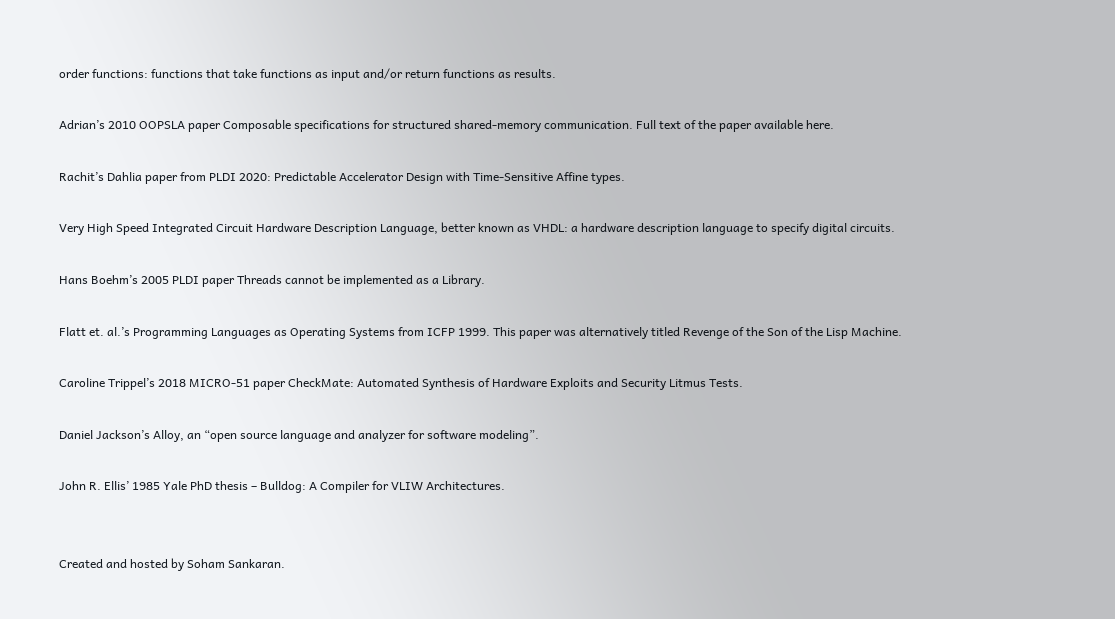order functions: functions that take functions as input and/or return functions as results.

Adrian’s 2010 OOPSLA paper Composable specifications for structured shared-memory communication. Full text of the paper available here.

Rachit’s Dahlia paper from PLDI 2020: Predictable Accelerator Design with Time-Sensitive Affine types.

Very High Speed Integrated Circuit Hardware Description Language, better known as VHDL: a hardware description language to specify digital circuits.

Hans Boehm’s 2005 PLDI paper Threads cannot be implemented as a Library.

Flatt et. al.’s Programming Languages as Operating Systems from ICFP 1999. This paper was alternatively titled Revenge of the Son of the Lisp Machine.

Caroline Trippel’s 2018 MICRO-51 paper CheckMate: Automated Synthesis of Hardware Exploits and Security Litmus Tests.

Daniel Jackson’s Alloy, an “open source language and analyzer for software modeling”.

John R. Ellis’ 1985 Yale PhD thesis – Bulldog: A Compiler for VLIW Architectures.


Created and hosted by Soham Sankaran.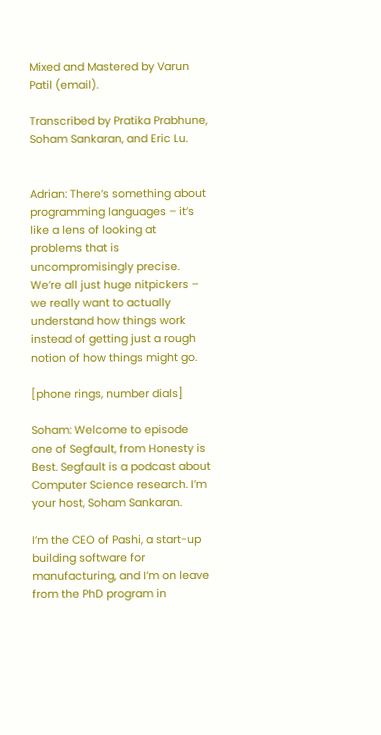Mixed and Mastered by Varun Patil (email).

Transcribed by Pratika Prabhune, Soham Sankaran, and Eric Lu.


Adrian: There’s something about programming languages – it’s like a lens of looking at problems that is uncompromisingly precise. We’re all just huge nitpickers – we really want to actually understand how things work instead of getting just a rough notion of how things might go.

[phone rings, number dials]

Soham: Welcome to episode one of Segfault, from Honesty is Best. Segfault is a podcast about Computer Science research. I’m your host, Soham Sankaran.

I’m the CEO of Pashi, a start-up building software for manufacturing, and I’m on leave from the PhD program in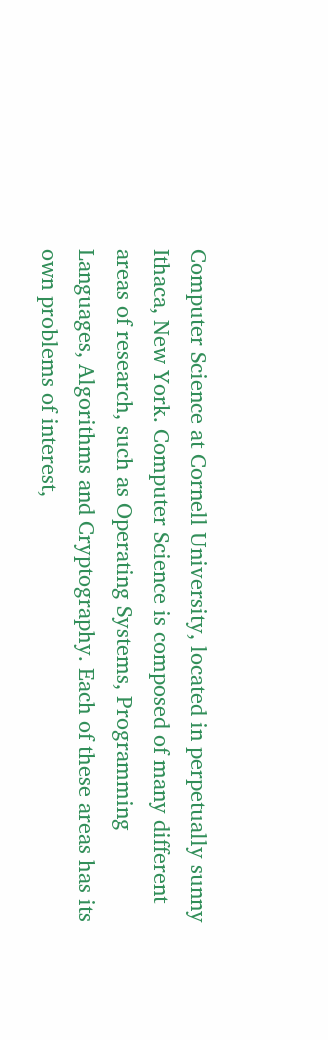Computer Science at Cornell University, located in perpetually sunny Ithaca, New York. Computer Science is composed of many different areas of research, such as Operating Systems, Programming Languages, Algorithms and Cryptography. Each of these areas has its own problems of interest,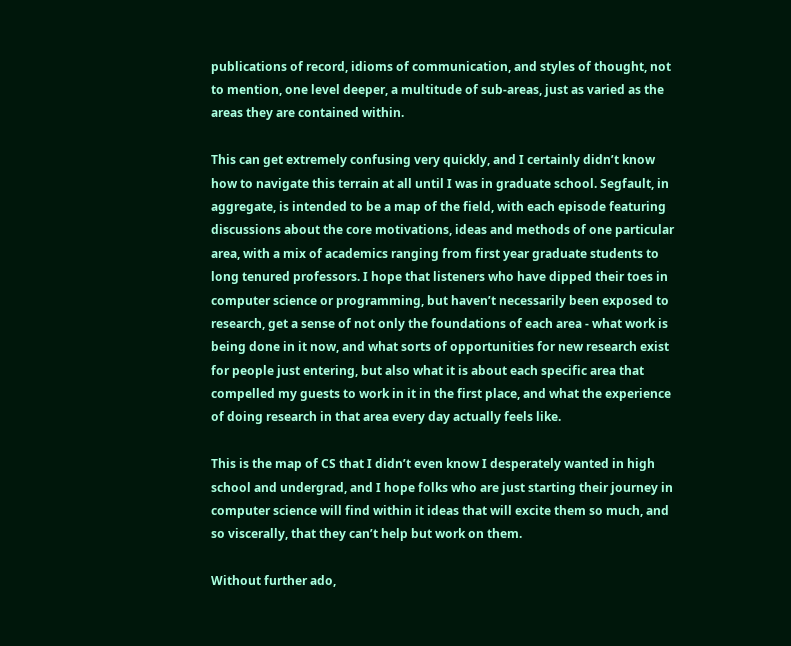publications of record, idioms of communication, and styles of thought, not to mention, one level deeper, a multitude of sub-areas, just as varied as the areas they are contained within.

This can get extremely confusing very quickly, and I certainly didn’t know how to navigate this terrain at all until I was in graduate school. Segfault, in aggregate, is intended to be a map of the field, with each episode featuring discussions about the core motivations, ideas and methods of one particular area, with a mix of academics ranging from first year graduate students to long tenured professors. I hope that listeners who have dipped their toes in computer science or programming, but haven’t necessarily been exposed to research, get a sense of not only the foundations of each area - what work is being done in it now, and what sorts of opportunities for new research exist for people just entering, but also what it is about each specific area that compelled my guests to work in it in the first place, and what the experience of doing research in that area every day actually feels like.

This is the map of CS that I didn’t even know I desperately wanted in high school and undergrad, and I hope folks who are just starting their journey in computer science will find within it ideas that will excite them so much, and so viscerally, that they can’t help but work on them.

Without further ado,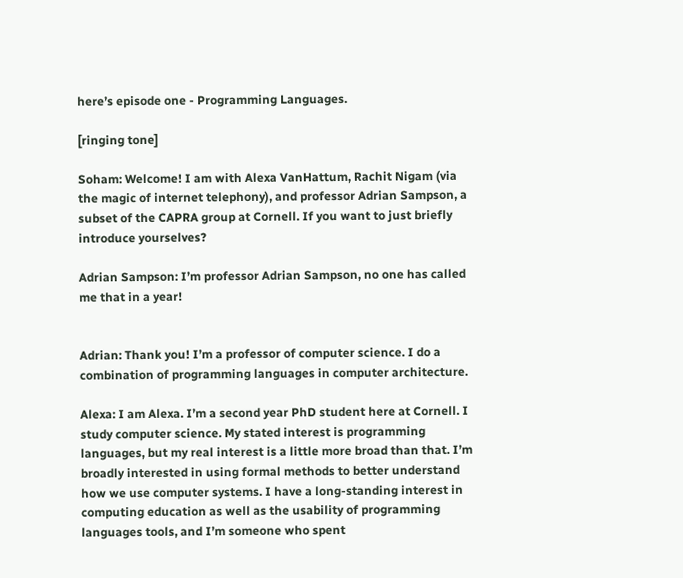here’s episode one - Programming Languages.

[ringing tone]

Soham: Welcome! I am with Alexa VanHattum, Rachit Nigam (via the magic of internet telephony), and professor Adrian Sampson, a subset of the CAPRA group at Cornell. If you want to just briefly introduce yourselves?

Adrian Sampson: I’m professor Adrian Sampson, no one has called me that in a year!


Adrian: Thank you! I’m a professor of computer science. I do a combination of programming languages in computer architecture.

Alexa: I am Alexa. I’m a second year PhD student here at Cornell. I study computer science. My stated interest is programming languages, but my real interest is a little more broad than that. I’m broadly interested in using formal methods to better understand how we use computer systems. I have a long-standing interest in computing education as well as the usability of programming languages tools, and I’m someone who spent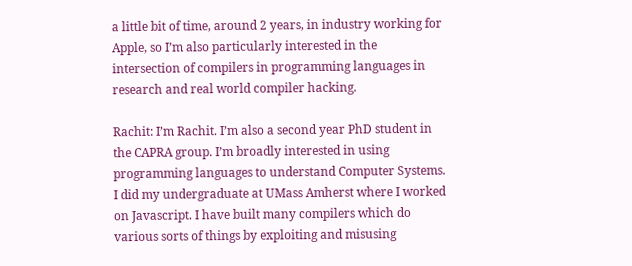a little bit of time, around 2 years, in industry working for Apple, so I’m also particularly interested in the intersection of compilers in programming languages in research and real world compiler hacking.

Rachit: I’m Rachit. I’m also a second year PhD student in the CAPRA group. I’m broadly interested in using programming languages to understand Computer Systems. I did my undergraduate at UMass Amherst where I worked on Javascript. I have built many compilers which do various sorts of things by exploiting and misusing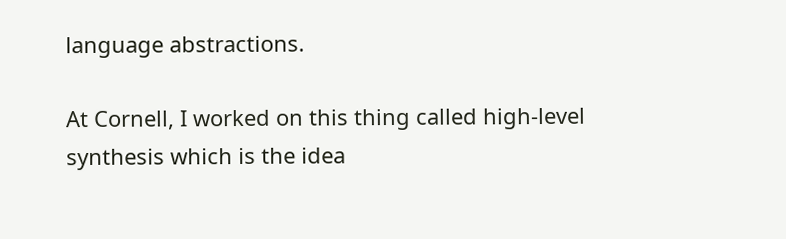language abstractions.

At Cornell, I worked on this thing called high-level synthesis which is the idea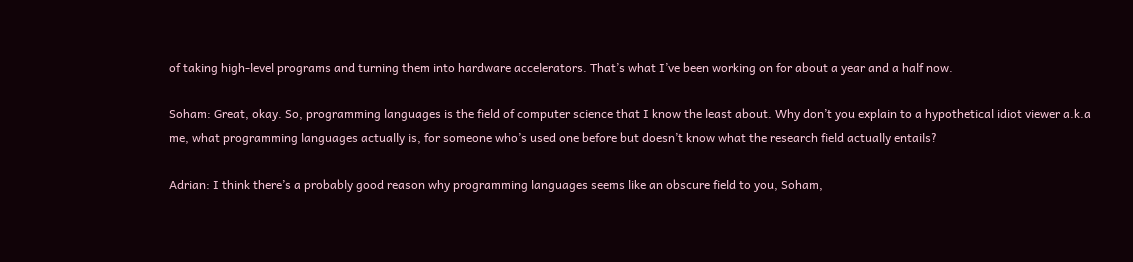of taking high-level programs and turning them into hardware accelerators. That’s what I’ve been working on for about a year and a half now.

Soham: Great, okay. So, programming languages is the field of computer science that I know the least about. Why don’t you explain to a hypothetical idiot viewer a.k.a me, what programming languages actually is, for someone who’s used one before but doesn’t know what the research field actually entails?

Adrian: I think there’s a probably good reason why programming languages seems like an obscure field to you, Soham,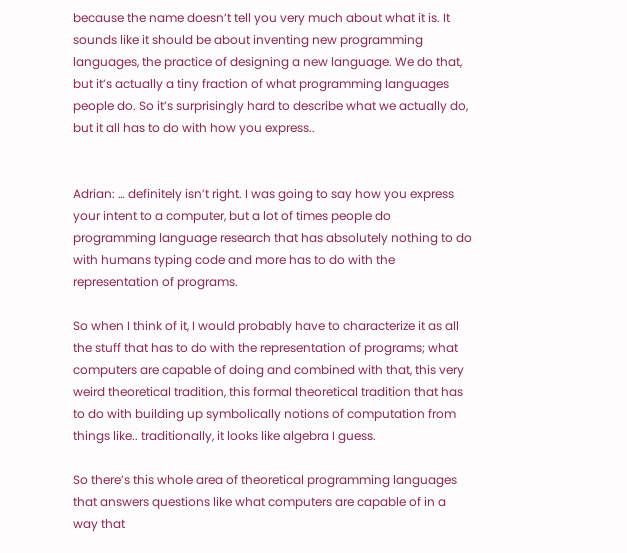because the name doesn’t tell you very much about what it is. It sounds like it should be about inventing new programming languages, the practice of designing a new language. We do that, but it’s actually a tiny fraction of what programming languages people do. So it’s surprisingly hard to describe what we actually do, but it all has to do with how you express..


Adrian: … definitely isn’t right. I was going to say how you express your intent to a computer, but a lot of times people do programming language research that has absolutely nothing to do with humans typing code and more has to do with the representation of programs.

So when I think of it, I would probably have to characterize it as all the stuff that has to do with the representation of programs; what computers are capable of doing and combined with that, this very weird theoretical tradition, this formal theoretical tradition that has to do with building up symbolically notions of computation from things like.. traditionally, it looks like algebra I guess.

So there’s this whole area of theoretical programming languages that answers questions like what computers are capable of in a way that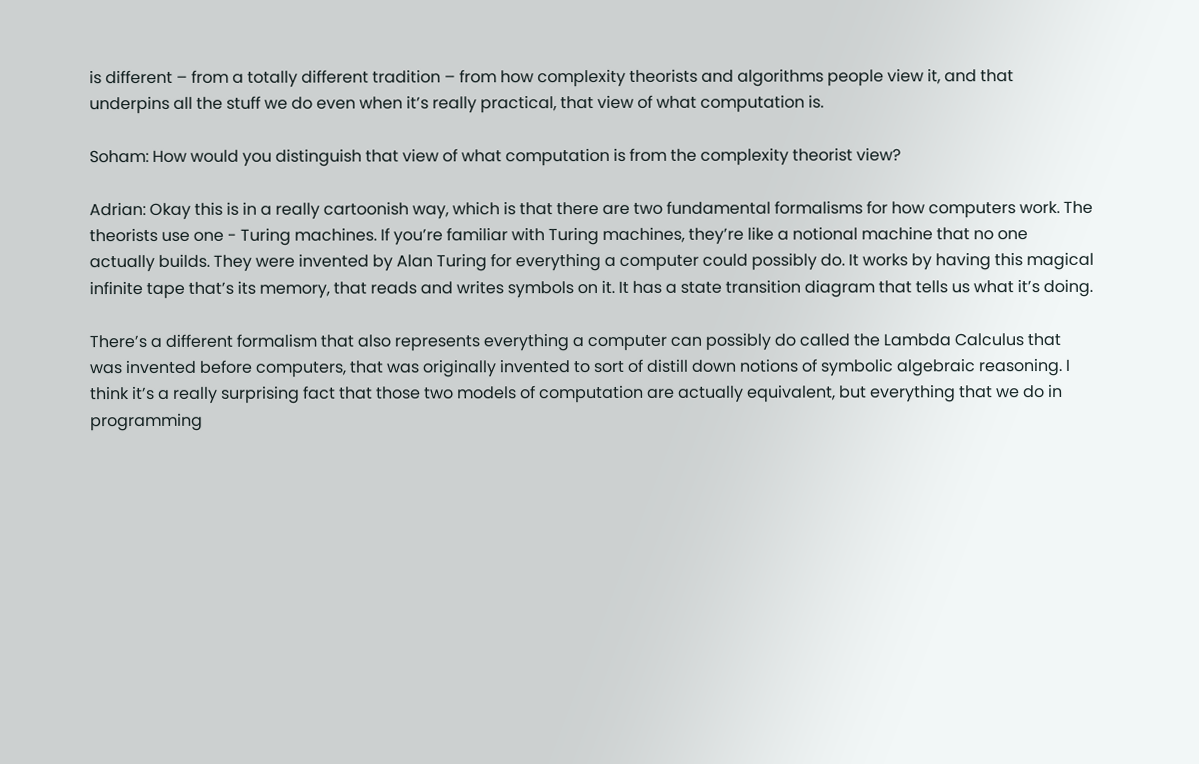is different – from a totally different tradition – from how complexity theorists and algorithms people view it, and that underpins all the stuff we do even when it’s really practical, that view of what computation is.

Soham: How would you distinguish that view of what computation is from the complexity theorist view?

Adrian: Okay this is in a really cartoonish way, which is that there are two fundamental formalisms for how computers work. The theorists use one - Turing machines. If you’re familiar with Turing machines, they’re like a notional machine that no one actually builds. They were invented by Alan Turing for everything a computer could possibly do. It works by having this magical infinite tape that’s its memory, that reads and writes symbols on it. It has a state transition diagram that tells us what it’s doing.

There’s a different formalism that also represents everything a computer can possibly do called the Lambda Calculus that was invented before computers, that was originally invented to sort of distill down notions of symbolic algebraic reasoning. I think it’s a really surprising fact that those two models of computation are actually equivalent, but everything that we do in programming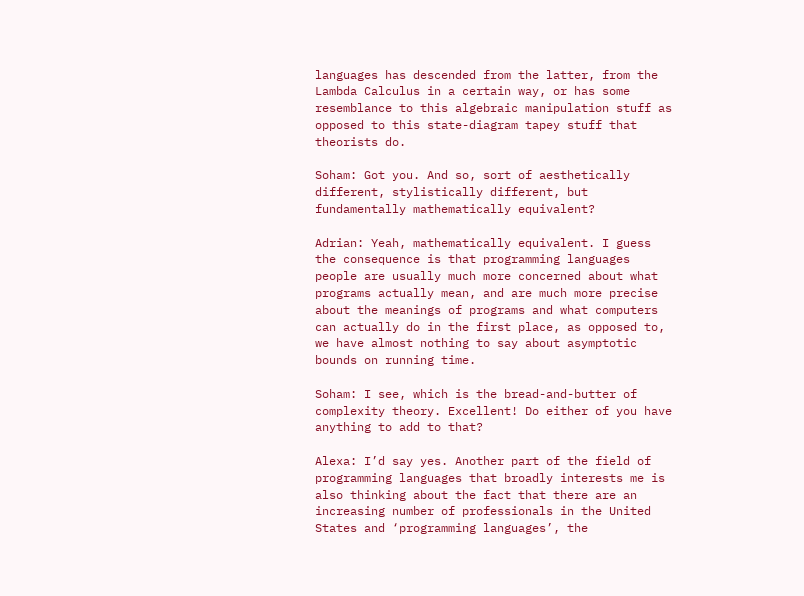languages has descended from the latter, from the Lambda Calculus in a certain way, or has some resemblance to this algebraic manipulation stuff as opposed to this state-diagram tapey stuff that theorists do.

Soham: Got you. And so, sort of aesthetically different, stylistically different, but fundamentally mathematically equivalent?

Adrian: Yeah, mathematically equivalent. I guess the consequence is that programming languages people are usually much more concerned about what programs actually mean, and are much more precise about the meanings of programs and what computers can actually do in the first place, as opposed to, we have almost nothing to say about asymptotic bounds on running time.

Soham: I see, which is the bread-and-butter of complexity theory. Excellent! Do either of you have anything to add to that?

Alexa: I’d say yes. Another part of the field of programming languages that broadly interests me is also thinking about the fact that there are an increasing number of professionals in the United States and ‘programming languages’, the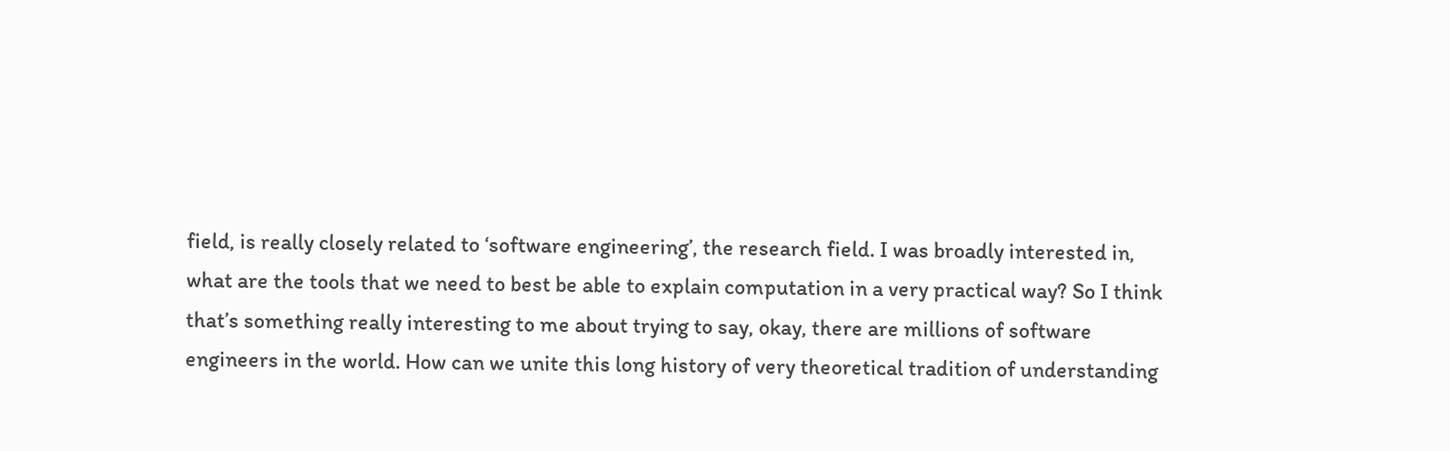field, is really closely related to ‘software engineering’, the research field. I was broadly interested in, what are the tools that we need to best be able to explain computation in a very practical way? So I think that’s something really interesting to me about trying to say, okay, there are millions of software engineers in the world. How can we unite this long history of very theoretical tradition of understanding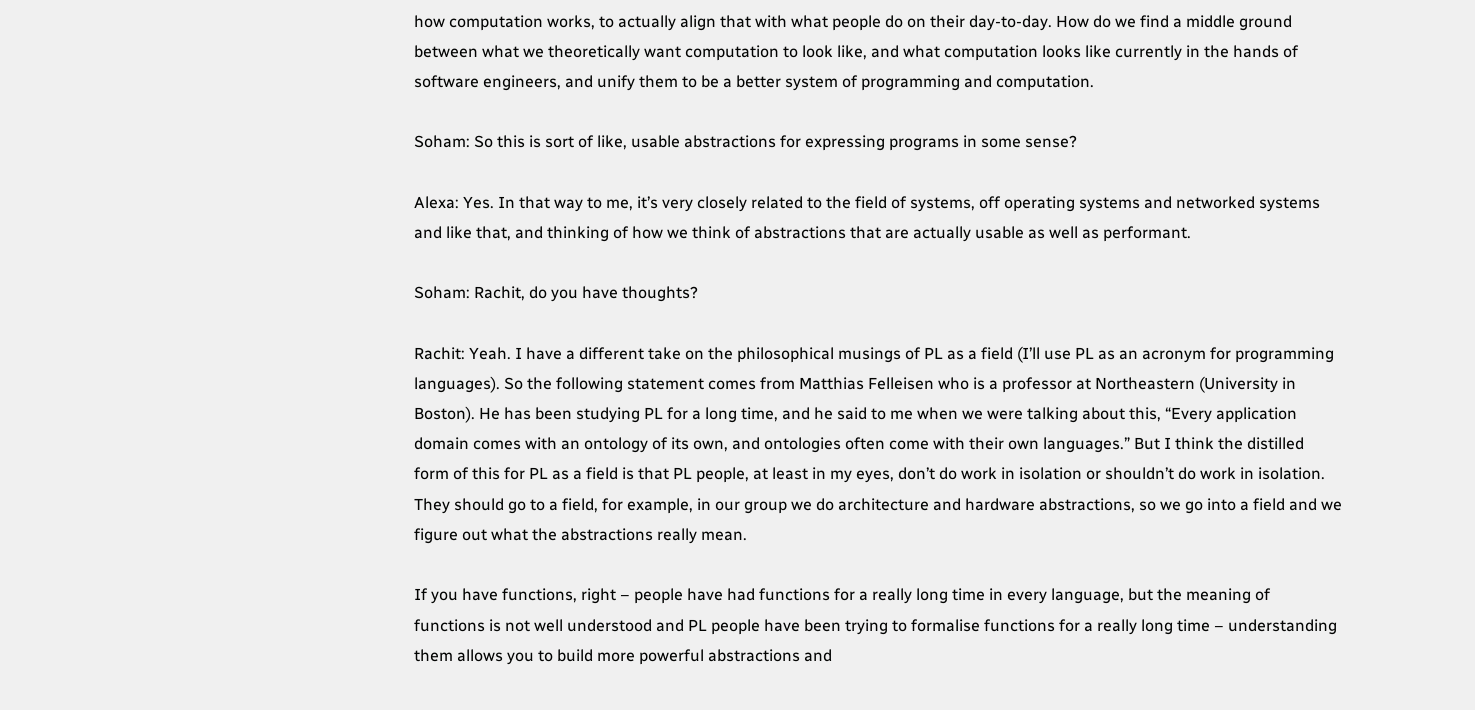how computation works, to actually align that with what people do on their day-to-day. How do we find a middle ground between what we theoretically want computation to look like, and what computation looks like currently in the hands of software engineers, and unify them to be a better system of programming and computation.

Soham: So this is sort of like, usable abstractions for expressing programs in some sense?

Alexa: Yes. In that way to me, it’s very closely related to the field of systems, off operating systems and networked systems and like that, and thinking of how we think of abstractions that are actually usable as well as performant.

Soham: Rachit, do you have thoughts?

Rachit: Yeah. I have a different take on the philosophical musings of PL as a field (I’ll use PL as an acronym for programming languages). So the following statement comes from Matthias Felleisen who is a professor at Northeastern (University in Boston). He has been studying PL for a long time, and he said to me when we were talking about this, “Every application domain comes with an ontology of its own, and ontologies often come with their own languages.” But I think the distilled form of this for PL as a field is that PL people, at least in my eyes, don’t do work in isolation or shouldn’t do work in isolation. They should go to a field, for example, in our group we do architecture and hardware abstractions, so we go into a field and we figure out what the abstractions really mean.

If you have functions, right – people have had functions for a really long time in every language, but the meaning of functions is not well understood and PL people have been trying to formalise functions for a really long time – understanding them allows you to build more powerful abstractions and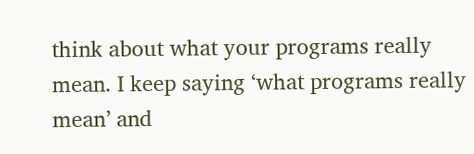think about what your programs really mean. I keep saying ‘what programs really mean’ and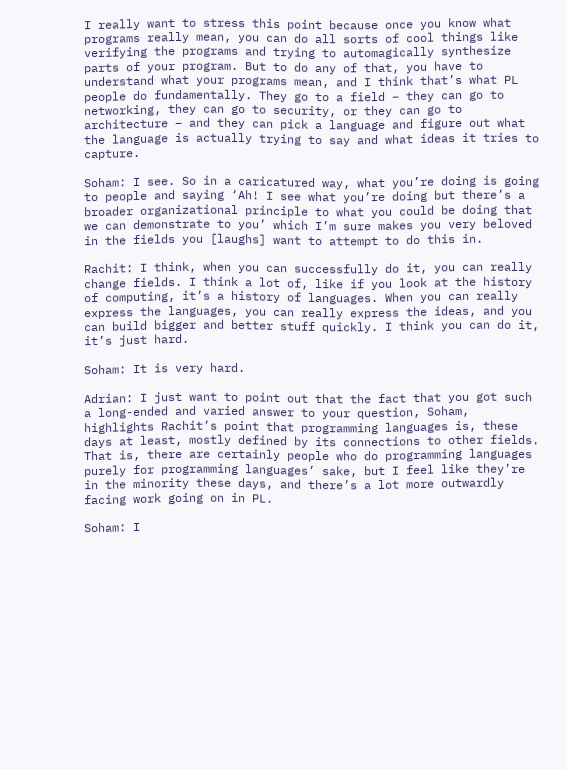I really want to stress this point because once you know what programs really mean, you can do all sorts of cool things like verifying the programs and trying to automagically synthesize parts of your program. But to do any of that, you have to understand what your programs mean, and I think that’s what PL people do fundamentally. They go to a field – they can go to networking, they can go to security, or they can go to architecture – and they can pick a language and figure out what the language is actually trying to say and what ideas it tries to capture.

Soham: I see. So in a caricatured way, what you’re doing is going to people and saying ‘Ah! I see what you’re doing but there’s a broader organizational principle to what you could be doing that we can demonstrate to you’ which I’m sure makes you very beloved in the fields you [laughs] want to attempt to do this in.

Rachit: I think, when you can successfully do it, you can really change fields. I think a lot of, like if you look at the history of computing, it’s a history of languages. When you can really express the languages, you can really express the ideas, and you can build bigger and better stuff quickly. I think you can do it, it’s just hard.

Soham: It is very hard.

Adrian: I just want to point out that the fact that you got such a long-ended and varied answer to your question, Soham, highlights Rachit’s point that programming languages is, these days at least, mostly defined by its connections to other fields. That is, there are certainly people who do programming languages purely for programming languages’ sake, but I feel like they’re in the minority these days, and there’s a lot more outwardly facing work going on in PL.

Soham: I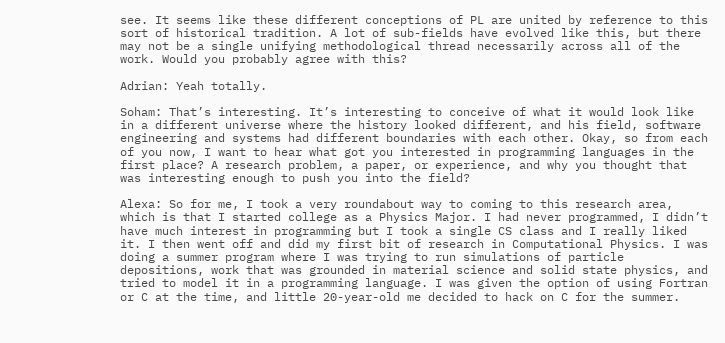see. It seems like these different conceptions of PL are united by reference to this sort of historical tradition. A lot of sub-fields have evolved like this, but there may not be a single unifying methodological thread necessarily across all of the work. Would you probably agree with this?

Adrian: Yeah totally.

Soham: That’s interesting. It’s interesting to conceive of what it would look like in a different universe where the history looked different, and his field, software engineering and systems had different boundaries with each other. Okay, so from each of you now, I want to hear what got you interested in programming languages in the first place? A research problem, a paper, or experience, and why you thought that was interesting enough to push you into the field?

Alexa: So for me, I took a very roundabout way to coming to this research area, which is that I started college as a Physics Major. I had never programmed, I didn’t have much interest in programming but I took a single CS class and I really liked it. I then went off and did my first bit of research in Computational Physics. I was doing a summer program where I was trying to run simulations of particle depositions, work that was grounded in material science and solid state physics, and tried to model it in a programming language. I was given the option of using Fortran or C at the time, and little 20-year-old me decided to hack on C for the summer.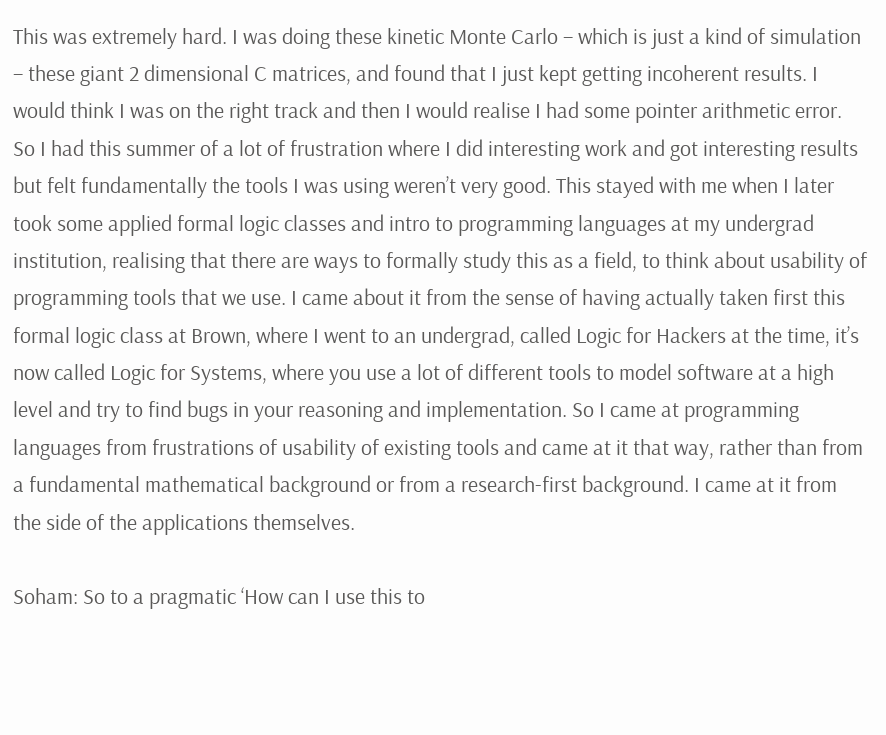This was extremely hard. I was doing these kinetic Monte Carlo – which is just a kind of simulation – these giant 2 dimensional C matrices, and found that I just kept getting incoherent results. I would think I was on the right track and then I would realise I had some pointer arithmetic error. So I had this summer of a lot of frustration where I did interesting work and got interesting results but felt fundamentally the tools I was using weren’t very good. This stayed with me when I later took some applied formal logic classes and intro to programming languages at my undergrad institution, realising that there are ways to formally study this as a field, to think about usability of programming tools that we use. I came about it from the sense of having actually taken first this formal logic class at Brown, where I went to an undergrad, called Logic for Hackers at the time, it’s now called Logic for Systems, where you use a lot of different tools to model software at a high level and try to find bugs in your reasoning and implementation. So I came at programming languages from frustrations of usability of existing tools and came at it that way, rather than from a fundamental mathematical background or from a research-first background. I came at it from the side of the applications themselves.

Soham: So to a pragmatic ‘How can I use this to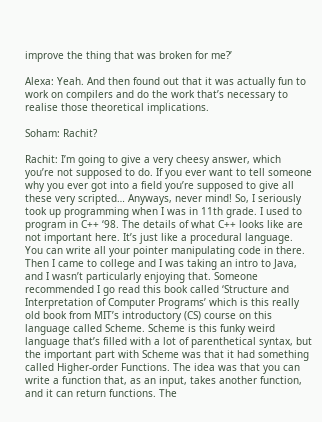improve the thing that was broken for me?’

Alexa: Yeah. And then found out that it was actually fun to work on compilers and do the work that’s necessary to realise those theoretical implications.

Soham: Rachit?

Rachit: I’m going to give a very cheesy answer, which you’re not supposed to do. If you ever want to tell someone why you ever got into a field you’re supposed to give all these very scripted… Anyways, never mind! So, I seriously took up programming when I was in 11th grade. I used to program in C++ ‘98. The details of what C++ looks like are not important here. It’s just like a procedural language. You can write all your pointer manipulating code in there. Then I came to college and I was taking an intro to Java, and I wasn’t particularly enjoying that. Someone recommended I go read this book called ‘Structure and Interpretation of Computer Programs’ which is this really old book from MIT’s introductory (CS) course on this language called Scheme. Scheme is this funky weird language that’s filled with a lot of parenthetical syntax, but the important part with Scheme was that it had something called Higher-order Functions. The idea was that you can write a function that, as an input, takes another function, and it can return functions. The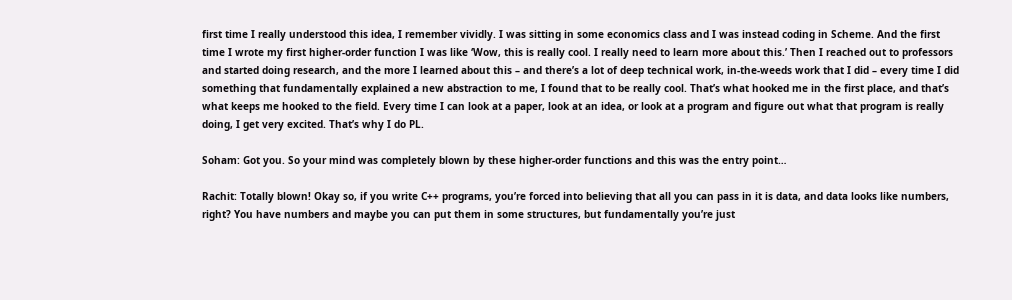first time I really understood this idea, I remember vividly. I was sitting in some economics class and I was instead coding in Scheme. And the first time I wrote my first higher-order function I was like ‘Wow, this is really cool. I really need to learn more about this.’ Then I reached out to professors and started doing research, and the more I learned about this – and there’s a lot of deep technical work, in-the-weeds work that I did – every time I did something that fundamentally explained a new abstraction to me, I found that to be really cool. That’s what hooked me in the first place, and that’s what keeps me hooked to the field. Every time I can look at a paper, look at an idea, or look at a program and figure out what that program is really doing, I get very excited. That’s why I do PL.

Soham: Got you. So your mind was completely blown by these higher-order functions and this was the entry point…

Rachit: Totally blown! Okay so, if you write C++ programs, you’re forced into believing that all you can pass in it is data, and data looks like numbers, right? You have numbers and maybe you can put them in some structures, but fundamentally you’re just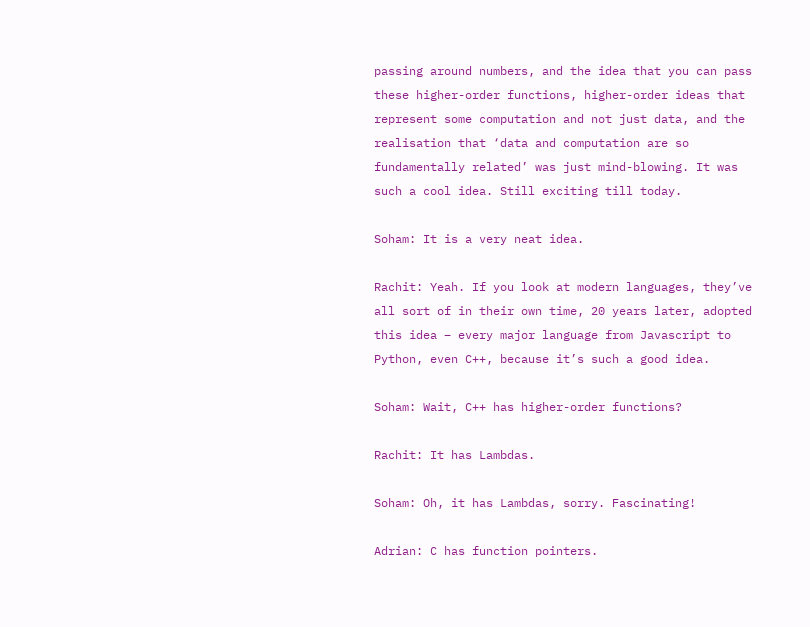passing around numbers, and the idea that you can pass these higher-order functions, higher-order ideas that represent some computation and not just data, and the realisation that ‘data and computation are so fundamentally related’ was just mind-blowing. It was such a cool idea. Still exciting till today.

Soham: It is a very neat idea.

Rachit: Yeah. If you look at modern languages, they’ve all sort of in their own time, 20 years later, adopted this idea – every major language from Javascript to Python, even C++, because it’s such a good idea.

Soham: Wait, C++ has higher-order functions?

Rachit: It has Lambdas.

Soham: Oh, it has Lambdas, sorry. Fascinating!

Adrian: C has function pointers.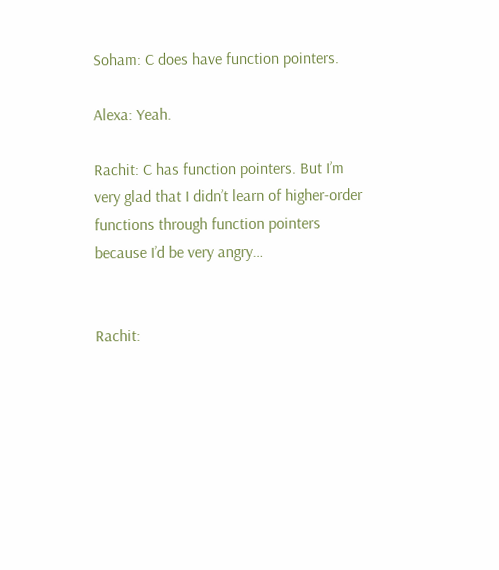Soham: C does have function pointers.

Alexa: Yeah.

Rachit: C has function pointers. But I’m very glad that I didn’t learn of higher-order functions through function pointers because I’d be very angry…


Rachit: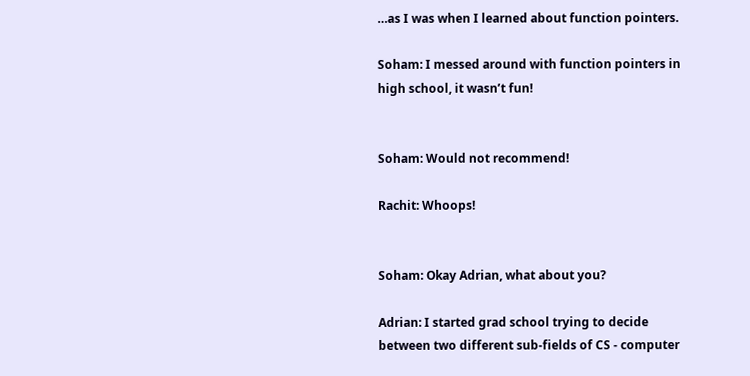…as I was when I learned about function pointers.

Soham: I messed around with function pointers in high school, it wasn’t fun!


Soham: Would not recommend!

Rachit: Whoops!


Soham: Okay Adrian, what about you?

Adrian: I started grad school trying to decide between two different sub-fields of CS - computer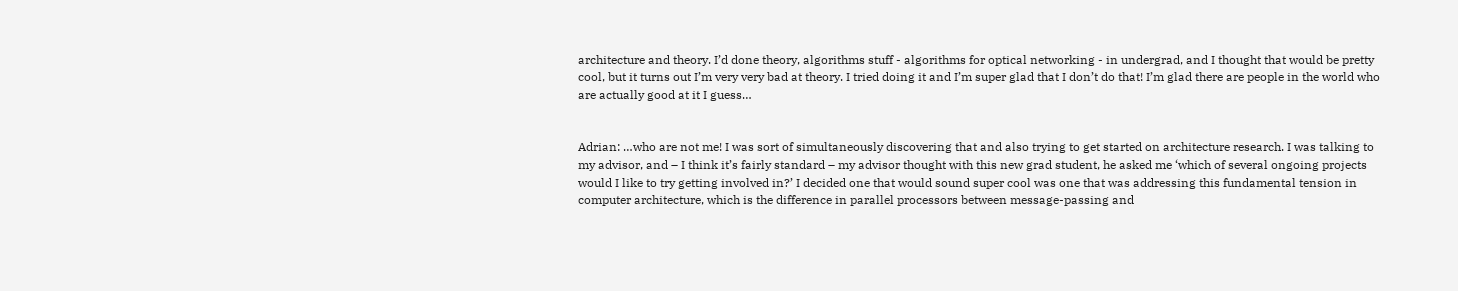architecture and theory. I’d done theory, algorithms stuff - algorithms for optical networking - in undergrad, and I thought that would be pretty cool, but it turns out I’m very very bad at theory. I tried doing it and I’m super glad that I don’t do that! I’m glad there are people in the world who are actually good at it I guess…


Adrian: …who are not me! I was sort of simultaneously discovering that and also trying to get started on architecture research. I was talking to my advisor, and – I think it’s fairly standard – my advisor thought with this new grad student, he asked me ‘which of several ongoing projects would I like to try getting involved in?’ I decided one that would sound super cool was one that was addressing this fundamental tension in computer architecture, which is the difference in parallel processors between message-passing and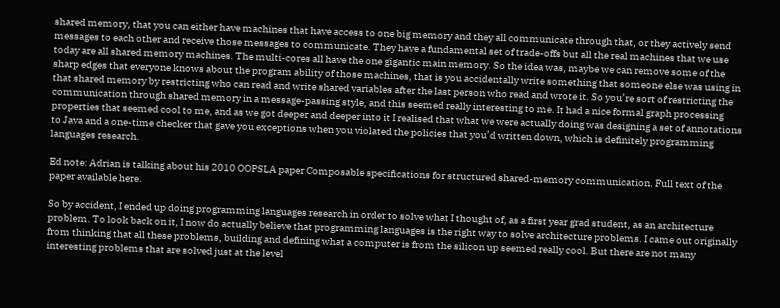shared memory, that you can either have machines that have access to one big memory and they all communicate through that, or they actively send messages to each other and receive those messages to communicate. They have a fundamental set of trade-offs but all the real machines that we use today are all shared memory machines. The multi-cores all have the one gigantic main memory. So the idea was, maybe we can remove some of the sharp edges that everyone knows about the program ability of those machines, that is you accidentally write something that someone else was using in that shared memory by restricting who can read and write shared variables after the last person who read and wrote it. So you’re sort of restricting the communication through shared memory in a message-passing style, and this seemed really interesting to me. It had a nice formal graph processing properties that seemed cool to me, and as we got deeper and deeper into it I realised that what we were actually doing was designing a set of annotations to Java and a one-time checker that gave you exceptions when you violated the policies that you’d written down, which is definitely programming languages research.

Ed note: Adrian is talking about his 2010 OOPSLA paper Composable specifications for structured shared-memory communication. Full text of the paper available here.

So by accident, I ended up doing programming languages research in order to solve what I thought of, as a first year grad student, as an architecture problem. To look back on it, I now do actually believe that programming languages is the right way to solve architecture problems. I came out originally from thinking that all these problems, building and defining what a computer is from the silicon up seemed really cool. But there are not many interesting problems that are solved just at the level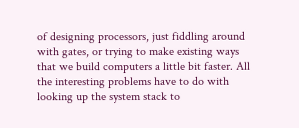of designing processors, just fiddling around with gates, or trying to make existing ways that we build computers a little bit faster. All the interesting problems have to do with looking up the system stack to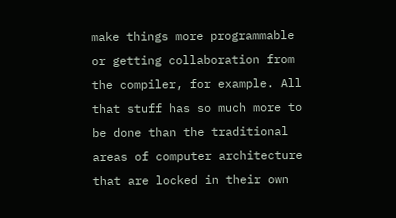make things more programmable or getting collaboration from the compiler, for example. All that stuff has so much more to be done than the traditional areas of computer architecture that are locked in their own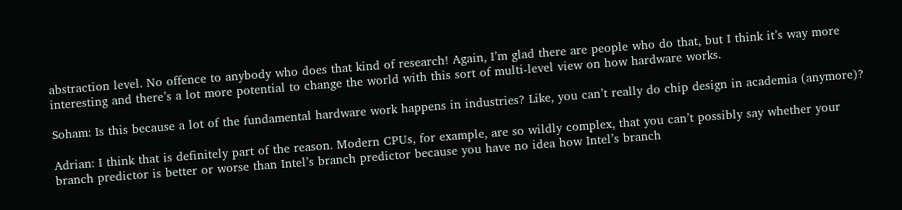abstraction level. No offence to anybody who does that kind of research! Again, I’m glad there are people who do that, but I think it’s way more interesting and there’s a lot more potential to change the world with this sort of multi-level view on how hardware works.

Soham: Is this because a lot of the fundamental hardware work happens in industries? Like, you can’t really do chip design in academia (anymore)?

Adrian: I think that is definitely part of the reason. Modern CPUs, for example, are so wildly complex, that you can’t possibly say whether your branch predictor is better or worse than Intel’s branch predictor because you have no idea how Intel’s branch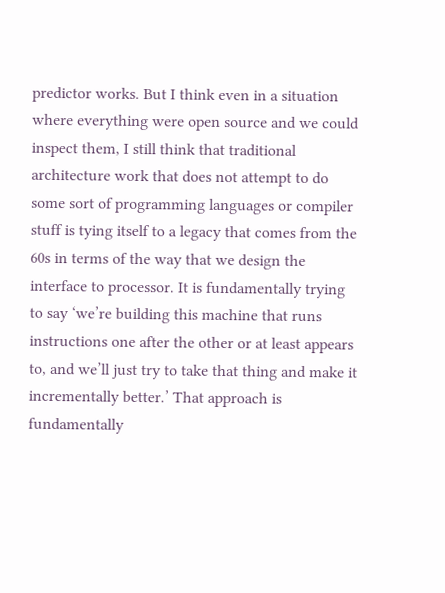predictor works. But I think even in a situation where everything were open source and we could inspect them, I still think that traditional architecture work that does not attempt to do some sort of programming languages or compiler stuff is tying itself to a legacy that comes from the 60s in terms of the way that we design the interface to processor. It is fundamentally trying to say ‘we’re building this machine that runs instructions one after the other or at least appears to, and we’ll just try to take that thing and make it incrementally better.’ That approach is fundamentally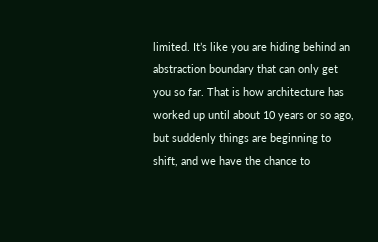limited. It’s like you are hiding behind an abstraction boundary that can only get you so far. That is how architecture has worked up until about 10 years or so ago, but suddenly things are beginning to shift, and we have the chance to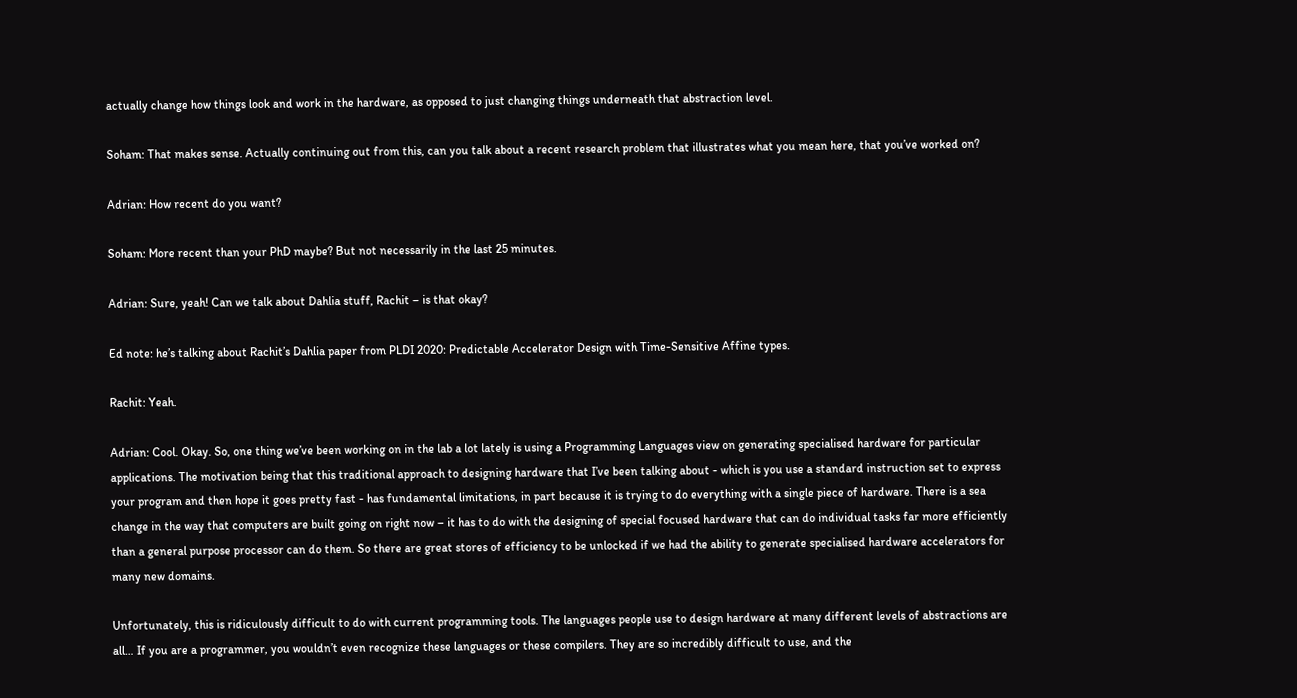actually change how things look and work in the hardware, as opposed to just changing things underneath that abstraction level.

Soham: That makes sense. Actually continuing out from this, can you talk about a recent research problem that illustrates what you mean here, that you’ve worked on?

Adrian: How recent do you want?

Soham: More recent than your PhD maybe? But not necessarily in the last 25 minutes.

Adrian: Sure, yeah! Can we talk about Dahlia stuff, Rachit – is that okay?

Ed note: he’s talking about Rachit’s Dahlia paper from PLDI 2020: Predictable Accelerator Design with Time-Sensitive Affine types.

Rachit: Yeah.

Adrian: Cool. Okay. So, one thing we’ve been working on in the lab a lot lately is using a Programming Languages view on generating specialised hardware for particular applications. The motivation being that this traditional approach to designing hardware that I’ve been talking about - which is you use a standard instruction set to express your program and then hope it goes pretty fast - has fundamental limitations, in part because it is trying to do everything with a single piece of hardware. There is a sea change in the way that computers are built going on right now – it has to do with the designing of special focused hardware that can do individual tasks far more efficiently than a general purpose processor can do them. So there are great stores of efficiency to be unlocked if we had the ability to generate specialised hardware accelerators for many new domains.

Unfortunately, this is ridiculously difficult to do with current programming tools. The languages people use to design hardware at many different levels of abstractions are all… If you are a programmer, you wouldn’t even recognize these languages or these compilers. They are so incredibly difficult to use, and the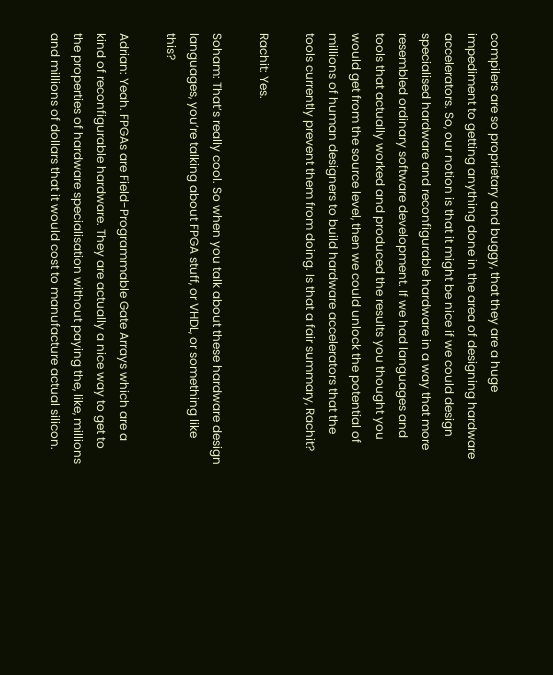compilers are so proprietary and buggy, that they are a huge impediment to getting anything done in the area of designing hardware accelerators. So, our notion is that it might be nice if we could design specialised hardware and reconfigurable hardware in a way that more resembled ordinary software development. If we had languages and tools that actually worked and produced the results you thought you would get from the source level, then we could unlock the potential of millions of human designers to build hardware accelerators that the tools currently prevent them from doing. Is that a fair summary, Rachit?

Rachit: Yes.

Soham: That’s really cool. So when you talk about these hardware design languages, you’re talking about FPGA stuff, or VHDL, or something like this?

Adrian: Yeah. FPGAs are Field-Programmable Gate Arrays which are a kind of reconfigurable hardware. They are actually a nice way to get to the properties of hardware specialisation without paying the, like, millions and millions of dollars that it would cost to manufacture actual silicon.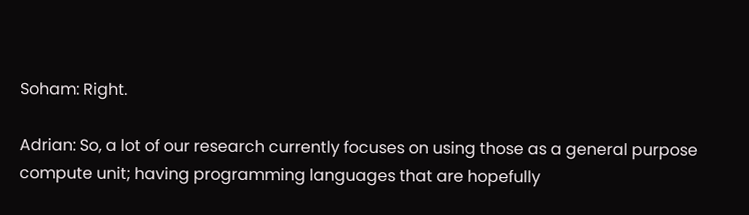Soham: Right.

Adrian: So, a lot of our research currently focuses on using those as a general purpose compute unit; having programming languages that are hopefully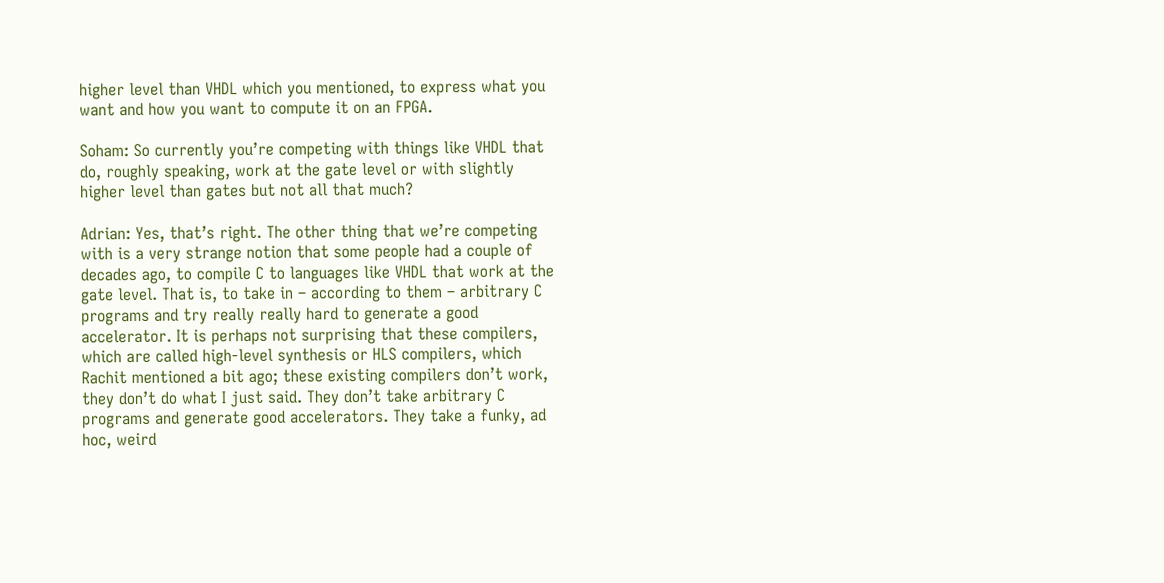higher level than VHDL which you mentioned, to express what you want and how you want to compute it on an FPGA.

Soham: So currently you’re competing with things like VHDL that do, roughly speaking, work at the gate level or with slightly higher level than gates but not all that much?

Adrian: Yes, that’s right. The other thing that we’re competing with is a very strange notion that some people had a couple of decades ago, to compile C to languages like VHDL that work at the gate level. That is, to take in – according to them – arbitrary C programs and try really really hard to generate a good accelerator. It is perhaps not surprising that these compilers, which are called high-level synthesis or HLS compilers, which Rachit mentioned a bit ago; these existing compilers don’t work, they don’t do what I just said. They don’t take arbitrary C programs and generate good accelerators. They take a funky, ad hoc, weird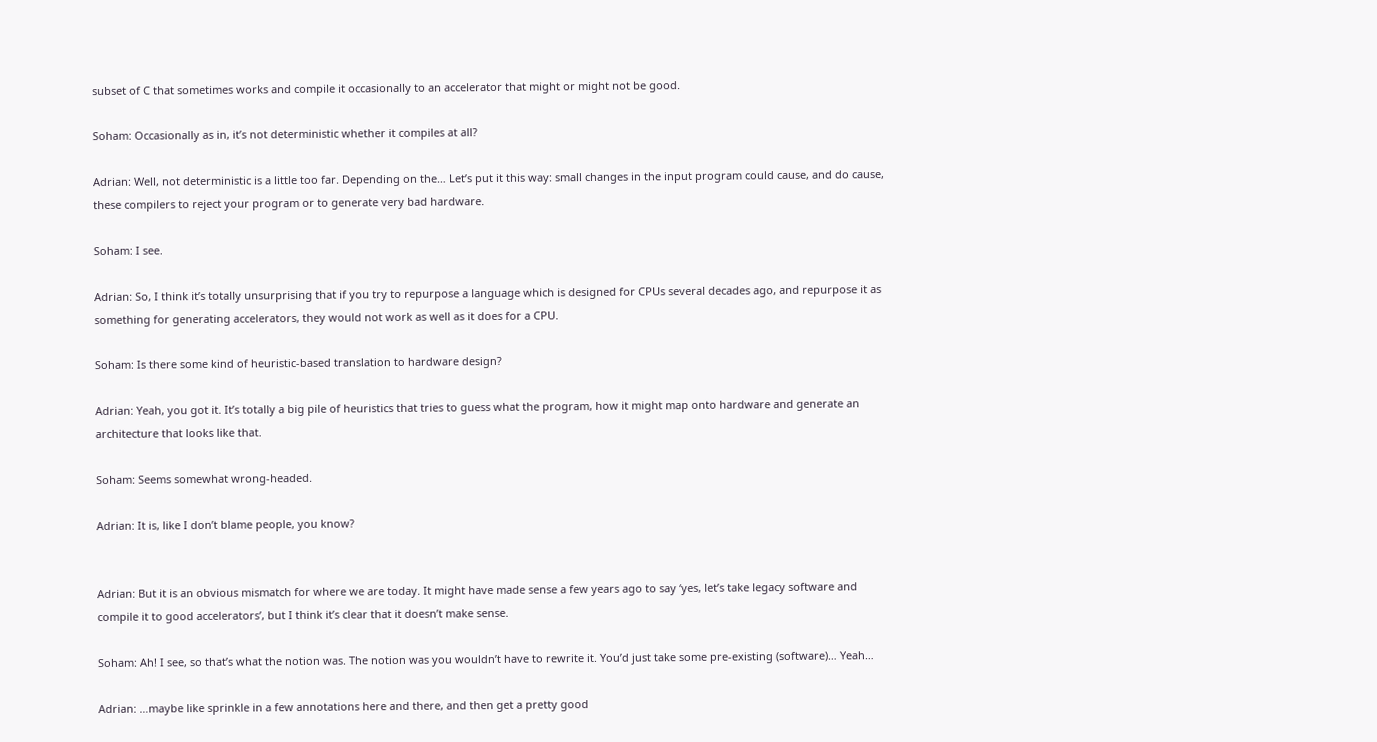subset of C that sometimes works and compile it occasionally to an accelerator that might or might not be good.

Soham: Occasionally as in, it’s not deterministic whether it compiles at all?

Adrian: Well, not deterministic is a little too far. Depending on the… Let’s put it this way: small changes in the input program could cause, and do cause, these compilers to reject your program or to generate very bad hardware.

Soham: I see.

Adrian: So, I think it’s totally unsurprising that if you try to repurpose a language which is designed for CPUs several decades ago, and repurpose it as something for generating accelerators, they would not work as well as it does for a CPU.

Soham: Is there some kind of heuristic-based translation to hardware design?

Adrian: Yeah, you got it. It’s totally a big pile of heuristics that tries to guess what the program, how it might map onto hardware and generate an architecture that looks like that.

Soham: Seems somewhat wrong-headed.

Adrian: It is, like I don’t blame people, you know?


Adrian: But it is an obvious mismatch for where we are today. It might have made sense a few years ago to say ‘yes, let’s take legacy software and compile it to good accelerators’, but I think it’s clear that it doesn’t make sense.

Soham: Ah! I see, so that’s what the notion was. The notion was you wouldn’t have to rewrite it. You’d just take some pre-existing (software)… Yeah…

Adrian: …maybe like sprinkle in a few annotations here and there, and then get a pretty good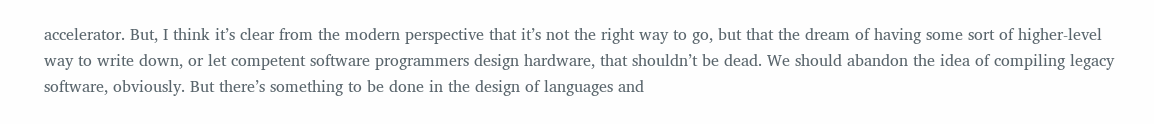accelerator. But, I think it’s clear from the modern perspective that it’s not the right way to go, but that the dream of having some sort of higher-level way to write down, or let competent software programmers design hardware, that shouldn’t be dead. We should abandon the idea of compiling legacy software, obviously. But there’s something to be done in the design of languages and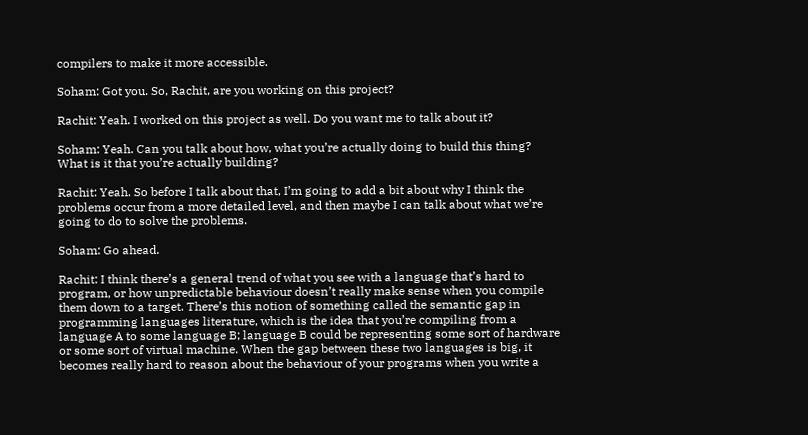compilers to make it more accessible.

Soham: Got you. So, Rachit, are you working on this project?

Rachit: Yeah. I worked on this project as well. Do you want me to talk about it?

Soham: Yeah. Can you talk about how, what you’re actually doing to build this thing? What is it that you’re actually building?

Rachit: Yeah. So before I talk about that, I’m going to add a bit about why I think the problems occur from a more detailed level, and then maybe I can talk about what we’re going to do to solve the problems.

Soham: Go ahead.

Rachit: I think there’s a general trend of what you see with a language that’s hard to program, or how unpredictable behaviour doesn’t really make sense when you compile them down to a target. There’s this notion of something called the semantic gap in programming languages literature, which is the idea that you’re compiling from a language A to some language B; language B could be representing some sort of hardware or some sort of virtual machine. When the gap between these two languages is big, it becomes really hard to reason about the behaviour of your programs when you write a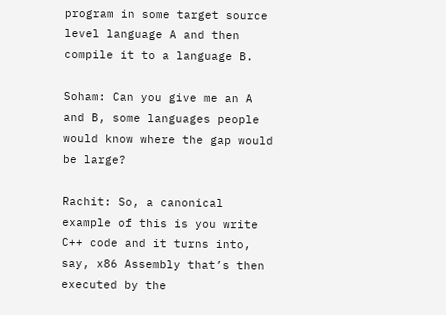program in some target source level language A and then compile it to a language B.

Soham: Can you give me an A and B, some languages people would know where the gap would be large?

Rachit: So, a canonical example of this is you write C++ code and it turns into, say, x86 Assembly that’s then executed by the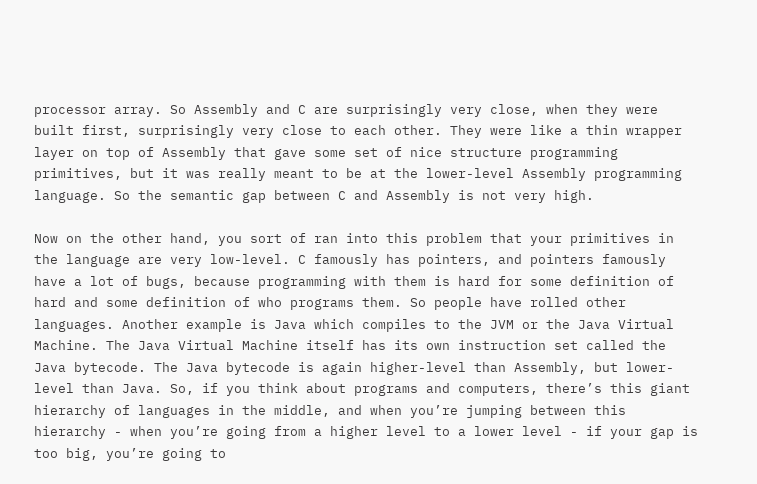processor array. So Assembly and C are surprisingly very close, when they were built first, surprisingly very close to each other. They were like a thin wrapper layer on top of Assembly that gave some set of nice structure programming primitives, but it was really meant to be at the lower-level Assembly programming language. So the semantic gap between C and Assembly is not very high.

Now on the other hand, you sort of ran into this problem that your primitives in the language are very low-level. C famously has pointers, and pointers famously have a lot of bugs, because programming with them is hard for some definition of hard and some definition of who programs them. So people have rolled other languages. Another example is Java which compiles to the JVM or the Java Virtual Machine. The Java Virtual Machine itself has its own instruction set called the Java bytecode. The Java bytecode is again higher-level than Assembly, but lower-level than Java. So, if you think about programs and computers, there’s this giant hierarchy of languages in the middle, and when you’re jumping between this hierarchy - when you’re going from a higher level to a lower level - if your gap is too big, you’re going to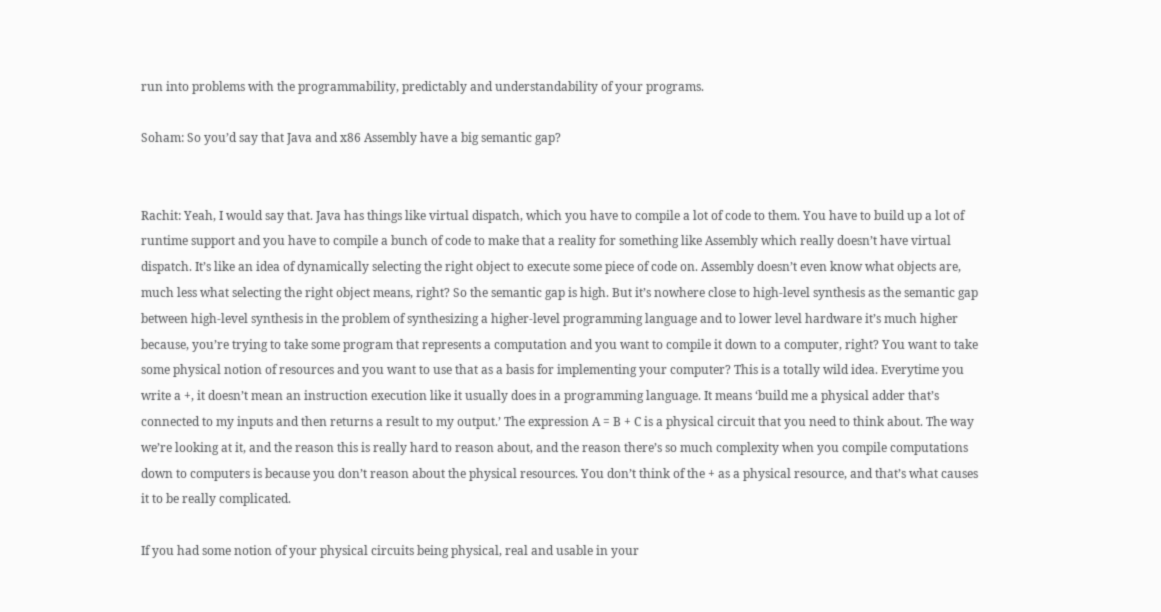run into problems with the programmability, predictably and understandability of your programs.

Soham: So you’d say that Java and x86 Assembly have a big semantic gap?


Rachit: Yeah, I would say that. Java has things like virtual dispatch, which you have to compile a lot of code to them. You have to build up a lot of runtime support and you have to compile a bunch of code to make that a reality for something like Assembly which really doesn’t have virtual dispatch. It’s like an idea of dynamically selecting the right object to execute some piece of code on. Assembly doesn’t even know what objects are, much less what selecting the right object means, right? So the semantic gap is high. But it’s nowhere close to high-level synthesis as the semantic gap between high-level synthesis in the problem of synthesizing a higher-level programming language and to lower level hardware it’s much higher because, you’re trying to take some program that represents a computation and you want to compile it down to a computer, right? You want to take some physical notion of resources and you want to use that as a basis for implementing your computer? This is a totally wild idea. Everytime you write a +, it doesn’t mean an instruction execution like it usually does in a programming language. It means ‘build me a physical adder that’s connected to my inputs and then returns a result to my output.’ The expression A = B + C is a physical circuit that you need to think about. The way we’re looking at it, and the reason this is really hard to reason about, and the reason there’s so much complexity when you compile computations down to computers is because you don’t reason about the physical resources. You don’t think of the + as a physical resource, and that’s what causes it to be really complicated.

If you had some notion of your physical circuits being physical, real and usable in your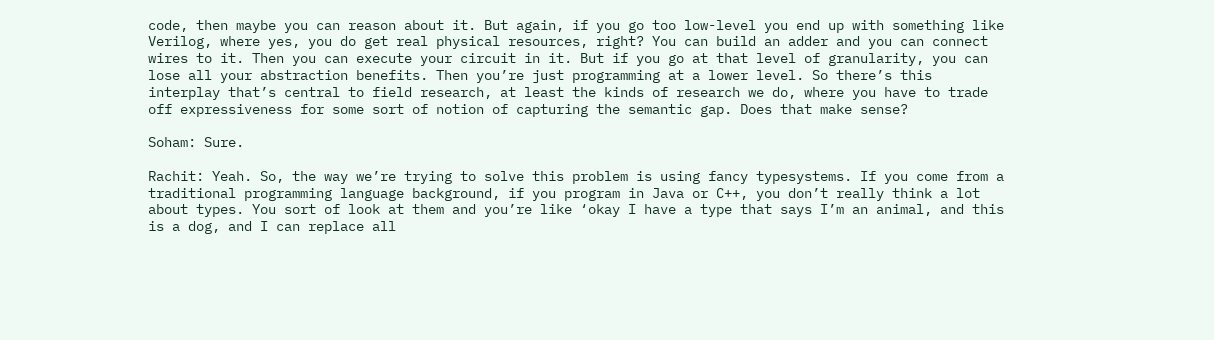code, then maybe you can reason about it. But again, if you go too low-level you end up with something like Verilog, where yes, you do get real physical resources, right? You can build an adder and you can connect wires to it. Then you can execute your circuit in it. But if you go at that level of granularity, you can lose all your abstraction benefits. Then you’re just programming at a lower level. So there’s this interplay that’s central to field research, at least the kinds of research we do, where you have to trade off expressiveness for some sort of notion of capturing the semantic gap. Does that make sense?

Soham: Sure.

Rachit: Yeah. So, the way we’re trying to solve this problem is using fancy typesystems. If you come from a traditional programming language background, if you program in Java or C++, you don’t really think a lot about types. You sort of look at them and you’re like ‘okay I have a type that says I’m an animal, and this is a dog, and I can replace all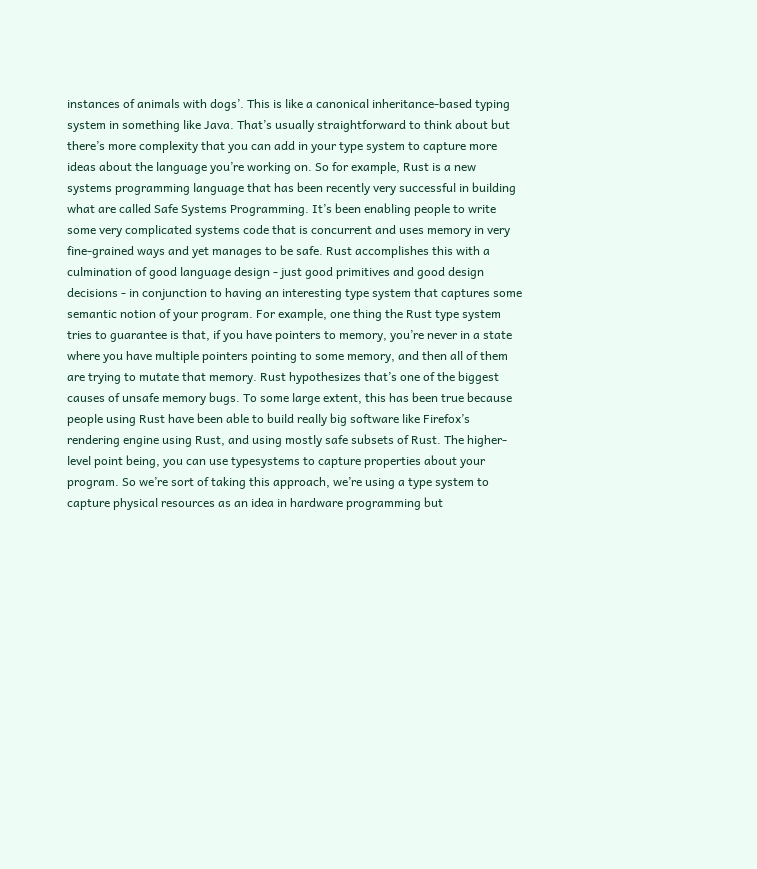instances of animals with dogs’. This is like a canonical inheritance-based typing system in something like Java. That’s usually straightforward to think about but there’s more complexity that you can add in your type system to capture more ideas about the language you’re working on. So for example, Rust is a new systems programming language that has been recently very successful in building what are called Safe Systems Programming. It’s been enabling people to write some very complicated systems code that is concurrent and uses memory in very fine-grained ways and yet manages to be safe. Rust accomplishes this with a culmination of good language design - just good primitives and good design decisions - in conjunction to having an interesting type system that captures some semantic notion of your program. For example, one thing the Rust type system tries to guarantee is that, if you have pointers to memory, you’re never in a state where you have multiple pointers pointing to some memory, and then all of them are trying to mutate that memory. Rust hypothesizes that’s one of the biggest causes of unsafe memory bugs. To some large extent, this has been true because people using Rust have been able to build really big software like Firefox’s rendering engine using Rust, and using mostly safe subsets of Rust. The higher-level point being, you can use typesystems to capture properties about your program. So we’re sort of taking this approach, we’re using a type system to capture physical resources as an idea in hardware programming but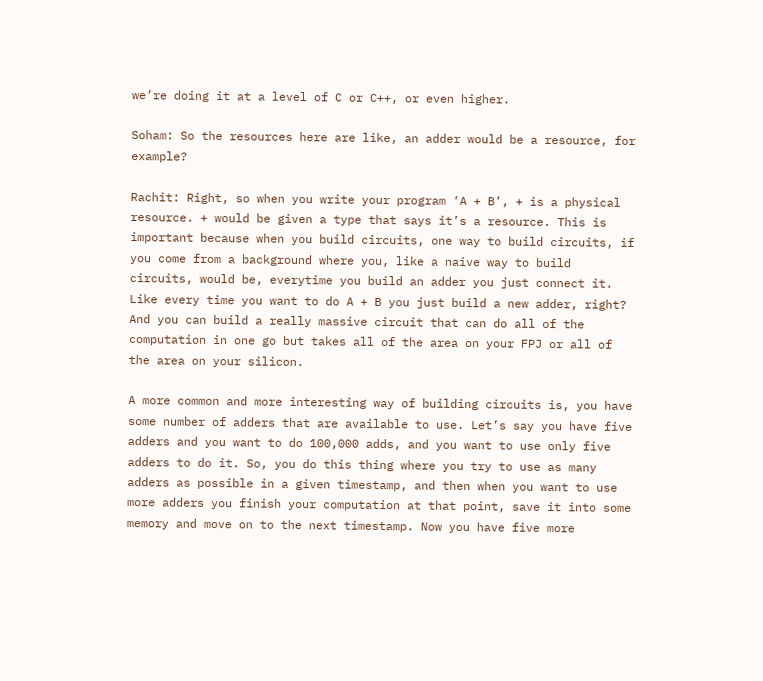we’re doing it at a level of C or C++, or even higher.

Soham: So the resources here are like, an adder would be a resource, for example?

Rachit: Right, so when you write your program ‘A + B’, + is a physical resource. + would be given a type that says it’s a resource. This is important because when you build circuits, one way to build circuits, if you come from a background where you, like a naive way to build circuits, would be, everytime you build an adder you just connect it. Like every time you want to do A + B you just build a new adder, right? And you can build a really massive circuit that can do all of the computation in one go but takes all of the area on your FPJ or all of the area on your silicon.

A more common and more interesting way of building circuits is, you have some number of adders that are available to use. Let’s say you have five adders and you want to do 100,000 adds, and you want to use only five adders to do it. So, you do this thing where you try to use as many adders as possible in a given timestamp, and then when you want to use more adders you finish your computation at that point, save it into some memory and move on to the next timestamp. Now you have five more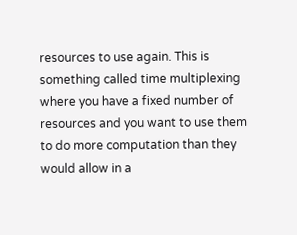resources to use again. This is something called time multiplexing where you have a fixed number of resources and you want to use them to do more computation than they would allow in a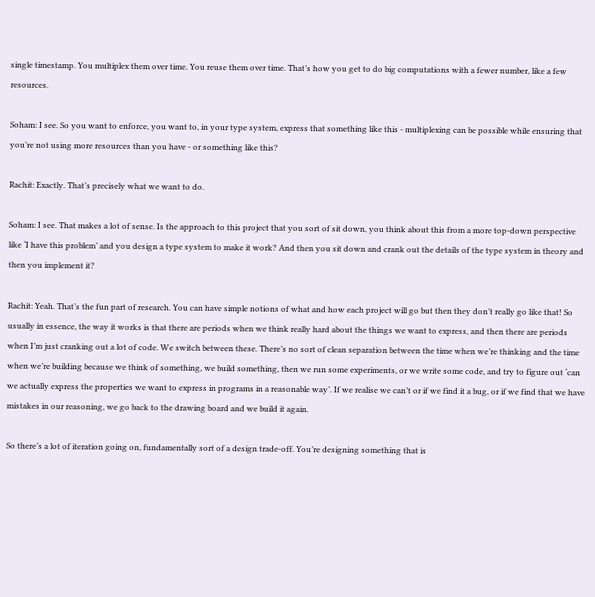single timestamp. You multiplex them over time. You reuse them over time. That’s how you get to do big computations with a fewer number, like a few resources.

Soham: I see. So you want to enforce, you want to, in your type system, express that something like this - multiplexing can be possible while ensuring that you’re not using more resources than you have - or something like this?

Rachit: Exactly. That’s precisely what we want to do.

Soham: I see. That makes a lot of sense. Is the approach to this project that you sort of sit down, you think about this from a more top-down perspective like ‘I have this problem’ and you design a type system to make it work? And then you sit down and crank out the details of the type system in theory and then you implement it?

Rachit: Yeah. That’s the fun part of research. You can have simple notions of what and how each project will go but then they don’t really go like that! So usually in essence, the way it works is that there are periods when we think really hard about the things we want to express, and then there are periods when I’m just cranking out a lot of code. We switch between these. There’s no sort of clean separation between the time when we’re thinking and the time when we’re building because we think of something, we build something, then we run some experiments, or we write some code, and try to figure out ‘can we actually express the properties we want to express in programs in a reasonable way’. If we realise we can’t or if we find it a bug, or if we find that we have mistakes in our reasoning, we go back to the drawing board and we build it again.

So there’s a lot of iteration going on, fundamentally sort of a design trade-off. You’re designing something that is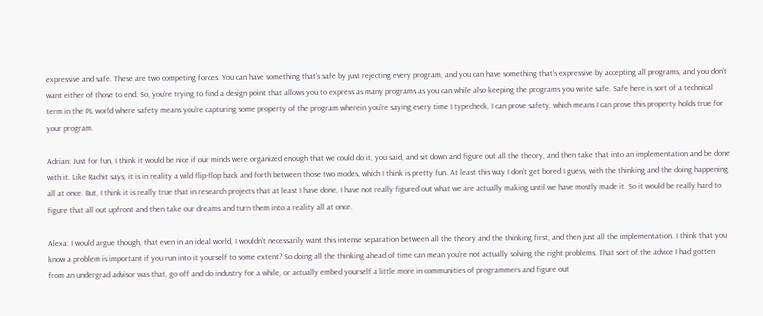expressive and safe. These are two competing forces. You can have something that’s safe by just rejecting every program, and you can have something that’s expressive by accepting all programs, and you don’t want either of those to end. So, you’re trying to find a design point that allows you to express as many programs as you can while also keeping the programs you write safe. Safe here is sort of a technical term in the PL world where safety means you’re capturing some property of the program wherein you’re saying every time I typecheck, I can prove safety, which means I can prove this property holds true for your program.

Adrian: Just for fun, I think it would be nice if our minds were organized enough that we could do it, you said, and sit down and figure out all the theory, and then take that into an implementation and be done with it. Like Rachit says, it is in reality a wild flip-flop back and forth between those two modes, which I think is pretty fun. At least this way I don’t get bored I guess, with the thinking and the doing happening all at once. But, I think it is really true that in research projects that at least I have done, I have not really figured out what we are actually making until we have mostly made it. So it would be really hard to figure that all out upfront and then take our dreams and turn them into a reality all at once.

Alexa: I would argue though, that even in an ideal world, I wouldn’t necessarily want this intense separation between all the theory and the thinking first, and then just all the implementation. I think that you know a problem is important if you run into it yourself to some extent? So doing all the thinking ahead of time can mean you’re not actually solving the right problems. That sort of the advice I had gotten from an undergrad advisor was that, go off and do industry for a while, or actually embed yourself a little more in communities of programmers and figure out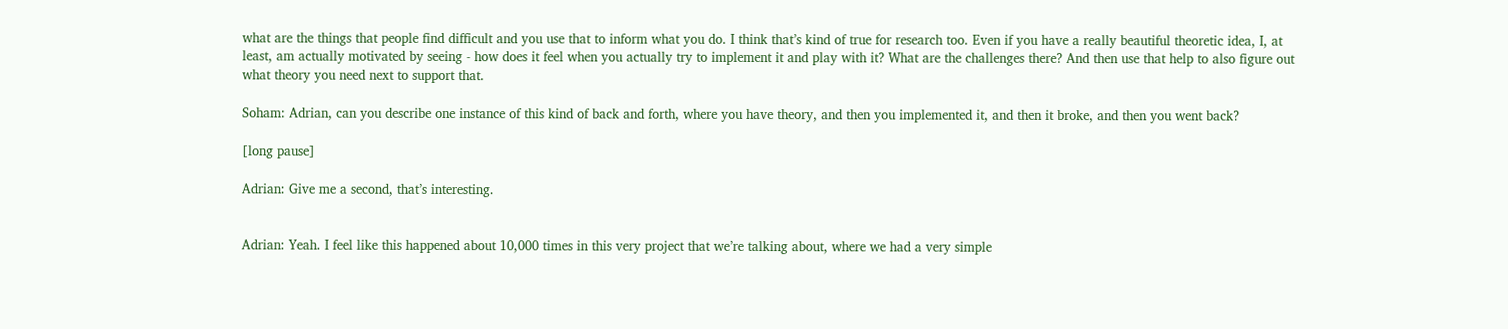what are the things that people find difficult and you use that to inform what you do. I think that’s kind of true for research too. Even if you have a really beautiful theoretic idea, I, at least, am actually motivated by seeing - how does it feel when you actually try to implement it and play with it? What are the challenges there? And then use that help to also figure out what theory you need next to support that.

Soham: Adrian, can you describe one instance of this kind of back and forth, where you have theory, and then you implemented it, and then it broke, and then you went back?

[long pause]

Adrian: Give me a second, that’s interesting.


Adrian: Yeah. I feel like this happened about 10,000 times in this very project that we’re talking about, where we had a very simple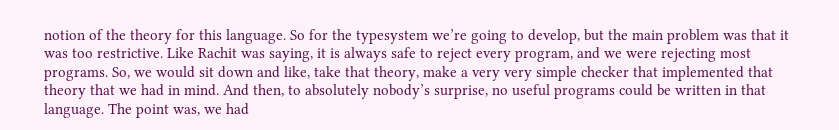notion of the theory for this language. So for the typesystem we’re going to develop, but the main problem was that it was too restrictive. Like Rachit was saying, it is always safe to reject every program, and we were rejecting most programs. So, we would sit down and like, take that theory, make a very very simple checker that implemented that theory that we had in mind. And then, to absolutely nobody’s surprise, no useful programs could be written in that language. The point was, we had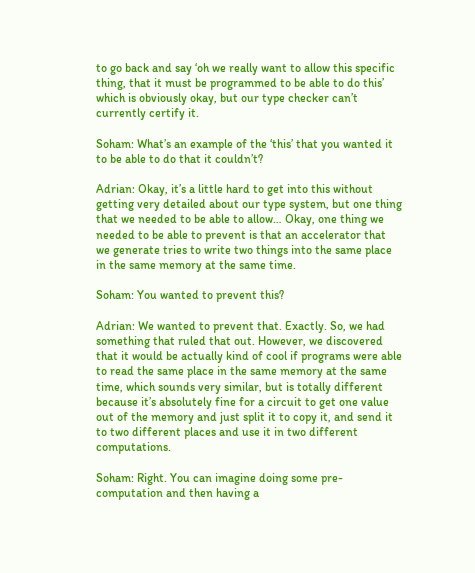to go back and say ‘oh we really want to allow this specific thing, that it must be programmed to be able to do this’ which is obviously okay, but our type checker can’t currently certify it.

Soham: What’s an example of the ‘this’ that you wanted it to be able to do that it couldn’t?

Adrian: Okay, it’s a little hard to get into this without getting very detailed about our type system, but one thing that we needed to be able to allow… Okay, one thing we needed to be able to prevent is that an accelerator that we generate tries to write two things into the same place in the same memory at the same time.

Soham: You wanted to prevent this?

Adrian: We wanted to prevent that. Exactly. So, we had something that ruled that out. However, we discovered that it would be actually kind of cool if programs were able to read the same place in the same memory at the same time, which sounds very similar, but is totally different because it’s absolutely fine for a circuit to get one value out of the memory and just split it to copy it, and send it to two different places and use it in two different computations.

Soham: Right. You can imagine doing some pre-computation and then having a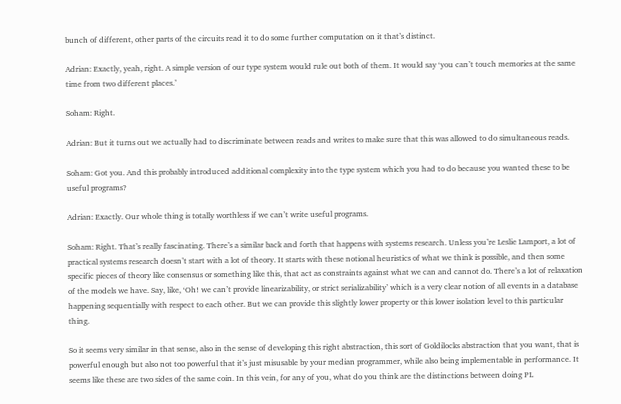bunch of different, other parts of the circuits read it to do some further computation on it that’s distinct.

Adrian: Exactly, yeah, right. A simple version of our type system would rule out both of them. It would say ‘you can’t touch memories at the same time from two different places.’

Soham: Right.

Adrian: But it turns out we actually had to discriminate between reads and writes to make sure that this was allowed to do simultaneous reads.

Soham: Got you. And this probably introduced additional complexity into the type system which you had to do because you wanted these to be useful programs?

Adrian: Exactly. Our whole thing is totally worthless if we can’t write useful programs.

Soham: Right. That’s really fascinating. There’s a similar back and forth that happens with systems research. Unless you’re Leslie Lamport, a lot of practical systems research doesn’t start with a lot of theory. It starts with these notional heuristics of what we think is possible, and then some specific pieces of theory like consensus or something like this, that act as constraints against what we can and cannot do. There’s a lot of relaxation of the models we have. Say, like, ‘Oh! we can’t provide linearizability, or strict serializability’ which is a very clear notion of all events in a database happening sequentially with respect to each other. But we can provide this slightly lower property or this lower isolation level to this particular thing.

So it seems very similar in that sense, also in the sense of developing this right abstraction, this sort of Goldilocks abstraction that you want, that is powerful enough but also not too powerful that it’s just misusable by your median programmer, while also being implementable in performance. It seems like these are two sides of the same coin. In this vein, for any of you, what do you think are the distinctions between doing PL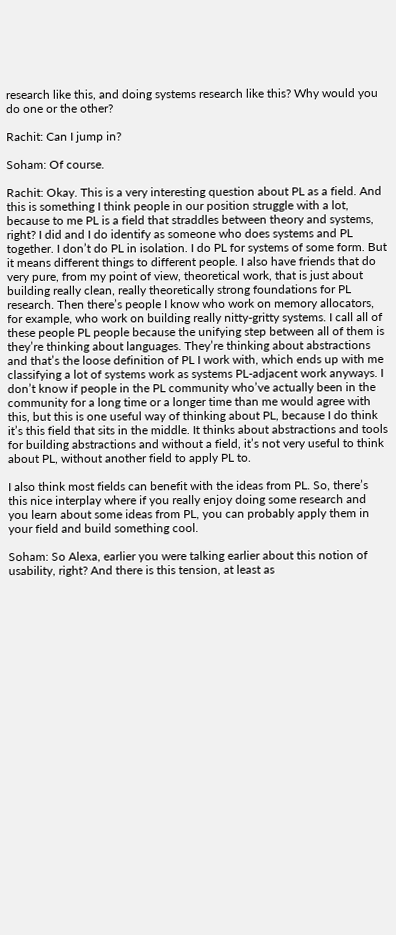research like this, and doing systems research like this? Why would you do one or the other?

Rachit: Can I jump in?

Soham: Of course.

Rachit: Okay. This is a very interesting question about PL as a field. And this is something I think people in our position struggle with a lot, because to me PL is a field that straddles between theory and systems, right? I did and I do identify as someone who does systems and PL together. I don’t do PL in isolation. I do PL for systems of some form. But it means different things to different people. I also have friends that do very pure, from my point of view, theoretical work, that is just about building really clean, really theoretically strong foundations for PL research. Then there’s people I know who work on memory allocators, for example, who work on building really nitty-gritty systems. I call all of these people PL people because the unifying step between all of them is they’re thinking about languages. They’re thinking about abstractions and that’s the loose definition of PL I work with, which ends up with me classifying a lot of systems work as systems PL-adjacent work anyways. I don’t know if people in the PL community who’ve actually been in the community for a long time or a longer time than me would agree with this, but this is one useful way of thinking about PL, because I do think it’s this field that sits in the middle. It thinks about abstractions and tools for building abstractions and without a field, it’s not very useful to think about PL, without another field to apply PL to.

I also think most fields can benefit with the ideas from PL. So, there’s this nice interplay where if you really enjoy doing some research and you learn about some ideas from PL, you can probably apply them in your field and build something cool.

Soham: So Alexa, earlier you were talking earlier about this notion of usability, right? And there is this tension, at least as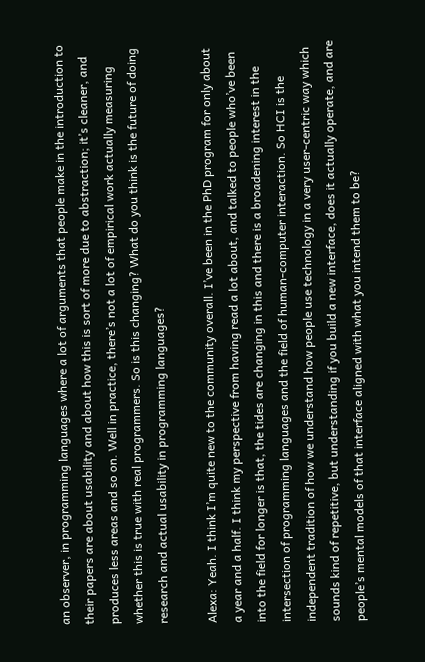an observer, in programming languages where a lot of arguments that people make in the introduction to their papers are about usability and about how this is sort of more due to abstraction; it’s cleaner, and produces less areas and so on. Well in practice, there’s not a lot of empirical work actually measuring whether this is true with real programmers. So is this changing? What do you think is the future of doing research and actual usability in programming languages?

Alexa: Yeah. I think I’m quite new to the community overall. I’ve been in the PhD program for only about a year and a half. I think my perspective from having read a lot about, and talked to people who’ve been into the field for longer is that, the tides are changing in this and there is a broadening interest in the intersection of programming languages and the field of human-computer interaction. So HCI is the independent tradition of how we understand how people use technology in a very user-centric way which sounds kind of repetitive, but understanding if you build a new interface, does it actually operate, and are people’s mental models of that interface aligned with what you intend them to be?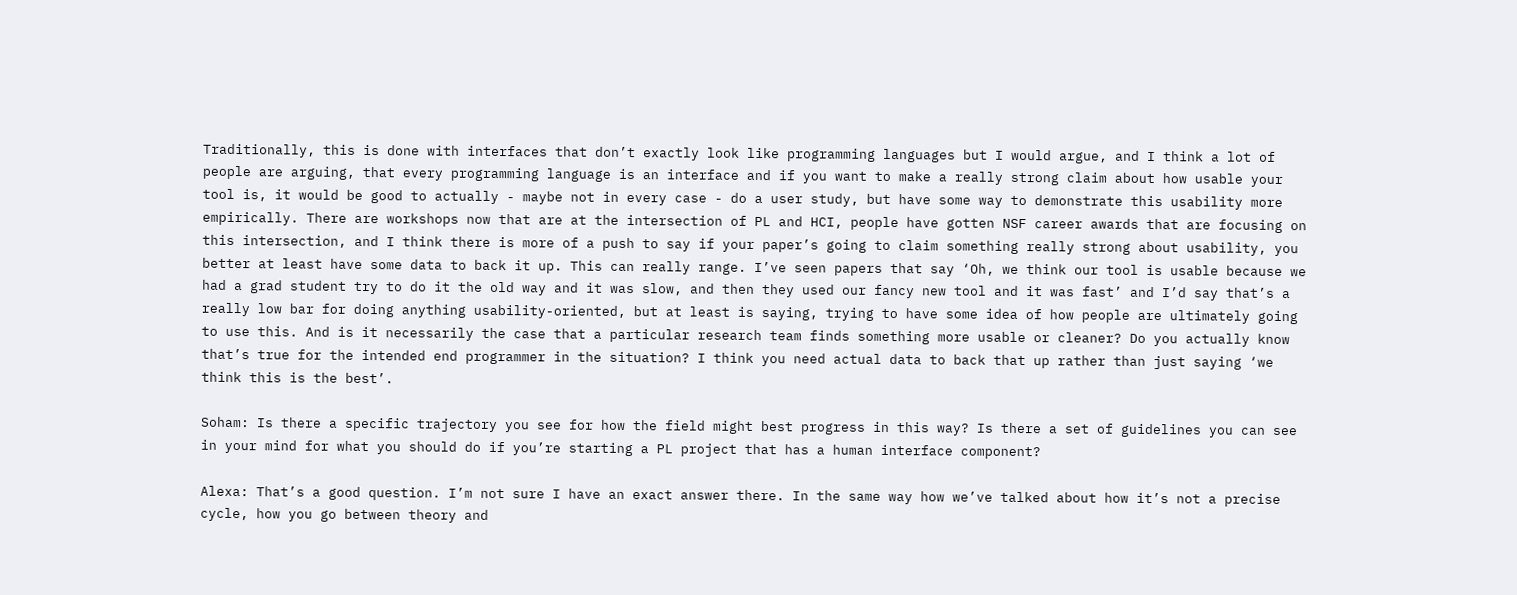Traditionally, this is done with interfaces that don’t exactly look like programming languages but I would argue, and I think a lot of people are arguing, that every programming language is an interface and if you want to make a really strong claim about how usable your tool is, it would be good to actually - maybe not in every case - do a user study, but have some way to demonstrate this usability more empirically. There are workshops now that are at the intersection of PL and HCI, people have gotten NSF career awards that are focusing on this intersection, and I think there is more of a push to say if your paper’s going to claim something really strong about usability, you better at least have some data to back it up. This can really range. I’ve seen papers that say ‘Oh, we think our tool is usable because we had a grad student try to do it the old way and it was slow, and then they used our fancy new tool and it was fast’ and I’d say that’s a really low bar for doing anything usability-oriented, but at least is saying, trying to have some idea of how people are ultimately going to use this. And is it necessarily the case that a particular research team finds something more usable or cleaner? Do you actually know that’s true for the intended end programmer in the situation? I think you need actual data to back that up rather than just saying ‘we think this is the best’.

Soham: Is there a specific trajectory you see for how the field might best progress in this way? Is there a set of guidelines you can see in your mind for what you should do if you’re starting a PL project that has a human interface component?

Alexa: That’s a good question. I’m not sure I have an exact answer there. In the same way how we’ve talked about how it’s not a precise cycle, how you go between theory and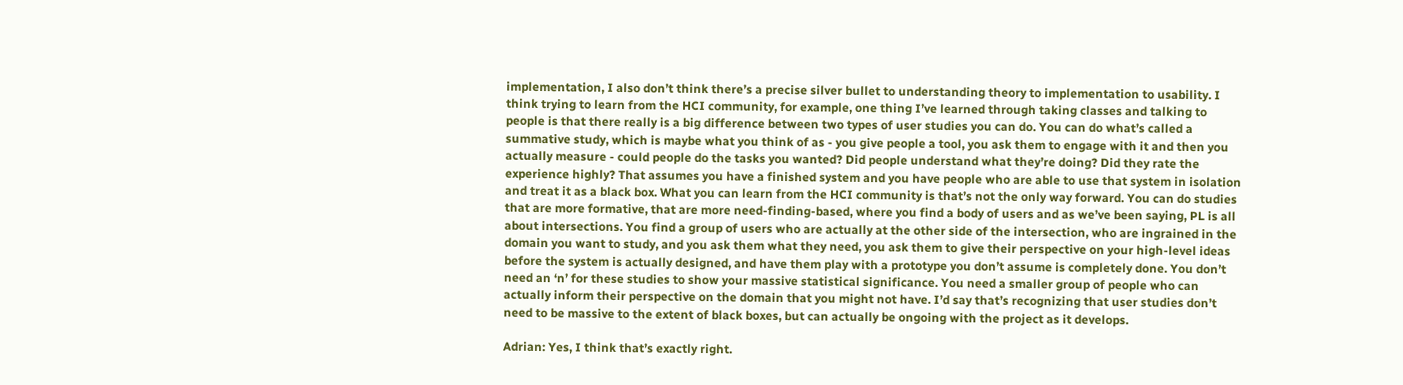implementation, I also don’t think there’s a precise silver bullet to understanding theory to implementation to usability. I think trying to learn from the HCI community, for example, one thing I’ve learned through taking classes and talking to people is that there really is a big difference between two types of user studies you can do. You can do what’s called a summative study, which is maybe what you think of as - you give people a tool, you ask them to engage with it and then you actually measure - could people do the tasks you wanted? Did people understand what they’re doing? Did they rate the experience highly? That assumes you have a finished system and you have people who are able to use that system in isolation and treat it as a black box. What you can learn from the HCI community is that’s not the only way forward. You can do studies that are more formative, that are more need-finding-based, where you find a body of users and as we’ve been saying, PL is all about intersections. You find a group of users who are actually at the other side of the intersection, who are ingrained in the domain you want to study, and you ask them what they need, you ask them to give their perspective on your high-level ideas before the system is actually designed, and have them play with a prototype you don’t assume is completely done. You don’t need an ‘n’ for these studies to show your massive statistical significance. You need a smaller group of people who can actually inform their perspective on the domain that you might not have. I’d say that’s recognizing that user studies don’t need to be massive to the extent of black boxes, but can actually be ongoing with the project as it develops.

Adrian: Yes, I think that’s exactly right.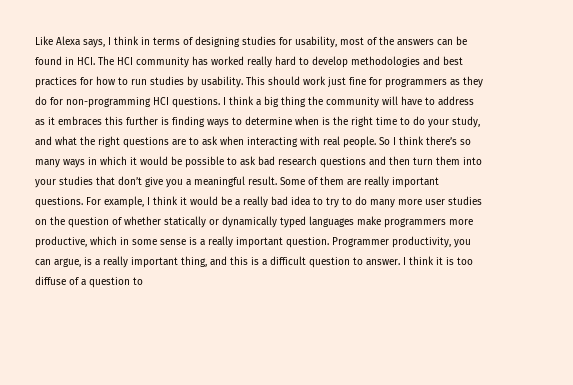Like Alexa says, I think in terms of designing studies for usability, most of the answers can be found in HCI. The HCI community has worked really hard to develop methodologies and best practices for how to run studies by usability. This should work just fine for programmers as they do for non-programming HCI questions. I think a big thing the community will have to address as it embraces this further is finding ways to determine when is the right time to do your study, and what the right questions are to ask when interacting with real people. So I think there’s so many ways in which it would be possible to ask bad research questions and then turn them into your studies that don’t give you a meaningful result. Some of them are really important questions. For example, I think it would be a really bad idea to try to do many more user studies on the question of whether statically or dynamically typed languages make programmers more productive, which in some sense is a really important question. Programmer productivity, you can argue, is a really important thing, and this is a difficult question to answer. I think it is too diffuse of a question to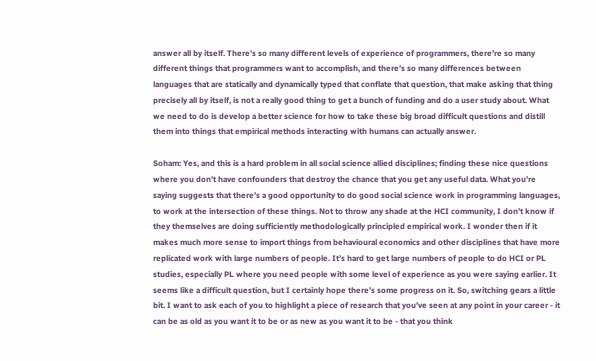answer all by itself. There’s so many different levels of experience of programmers, there’re so many different things that programmers want to accomplish, and there’s so many differences between languages that are statically and dynamically typed that conflate that question, that make asking that thing precisely all by itself, is not a really good thing to get a bunch of funding and do a user study about. What we need to do is develop a better science for how to take these big broad difficult questions and distill them into things that empirical methods interacting with humans can actually answer.

Soham: Yes, and this is a hard problem in all social science allied disciplines; finding these nice questions where you don’t have confounders that destroy the chance that you get any useful data. What you’re saying suggests that there’s a good opportunity to do good social science work in programming languages, to work at the intersection of these things. Not to throw any shade at the HCI community, I don’t know if they themselves are doing sufficiently methodologically principled empirical work. I wonder then if it makes much more sense to import things from behavioural economics and other disciplines that have more replicated work with large numbers of people. It’s hard to get large numbers of people to do HCI or PL studies, especially PL where you need people with some level of experience as you were saying earlier. It seems like a difficult question, but I certainly hope there’s some progress on it. So, switching gears a little bit. I want to ask each of you to highlight a piece of research that you’ve seen at any point in your career - it can be as old as you want it to be or as new as you want it to be - that you think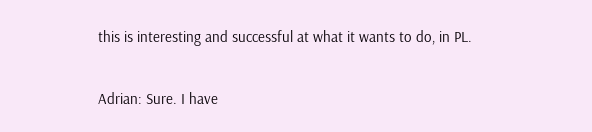this is interesting and successful at what it wants to do, in PL.

Adrian: Sure. I have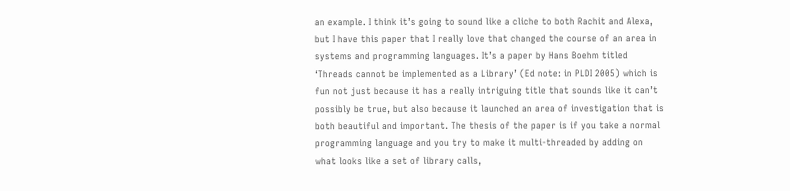an example. I think it’s going to sound like a cliche to both Rachit and Alexa, but I have this paper that I really love that changed the course of an area in systems and programming languages. It’s a paper by Hans Boehm titled ‘Threads cannot be implemented as a Library’ (Ed note: in PLDI 2005) which is fun not just because it has a really intriguing title that sounds like it can’t possibly be true, but also because it launched an area of investigation that is both beautiful and important. The thesis of the paper is if you take a normal programming language and you try to make it multi-threaded by adding on what looks like a set of library calls,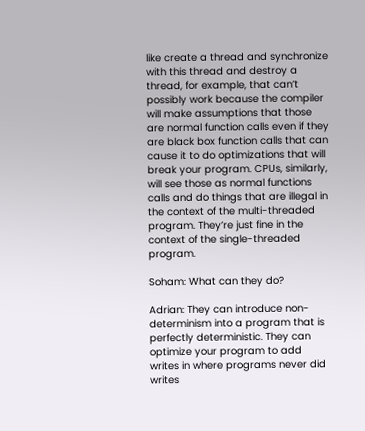like create a thread and synchronize with this thread and destroy a thread, for example, that can’t possibly work because the compiler will make assumptions that those are normal function calls even if they are black box function calls that can cause it to do optimizations that will break your program. CPUs, similarly, will see those as normal functions calls and do things that are illegal in the context of the multi-threaded program. They’re just fine in the context of the single-threaded program.

Soham: What can they do?

Adrian: They can introduce non-determinism into a program that is perfectly deterministic. They can optimize your program to add writes in where programs never did writes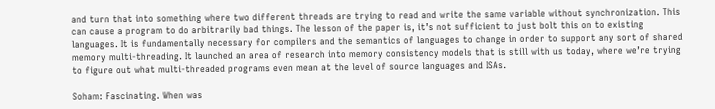and turn that into something where two different threads are trying to read and write the same variable without synchronization. This can cause a program to do arbitrarily bad things. The lesson of the paper is, it’s not sufficient to just bolt this on to existing languages. It is fundamentally necessary for compilers and the semantics of languages to change in order to support any sort of shared memory multi-threading. It launched an area of research into memory consistency models that is still with us today, where we’re trying to figure out what multi-threaded programs even mean at the level of source languages and ISAs.

Soham: Fascinating. When was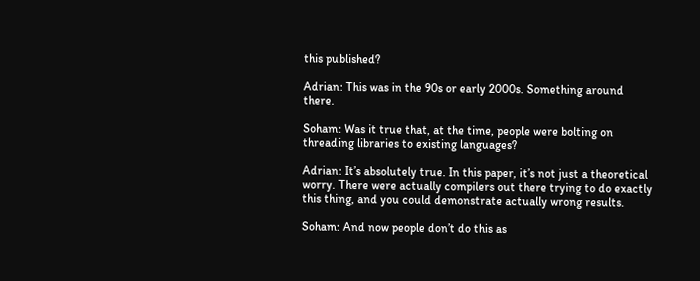this published?

Adrian: This was in the 90s or early 2000s. Something around there.

Soham: Was it true that, at the time, people were bolting on threading libraries to existing languages?

Adrian: It’s absolutely true. In this paper, it’s not just a theoretical worry. There were actually compilers out there trying to do exactly this thing, and you could demonstrate actually wrong results.

Soham: And now people don’t do this as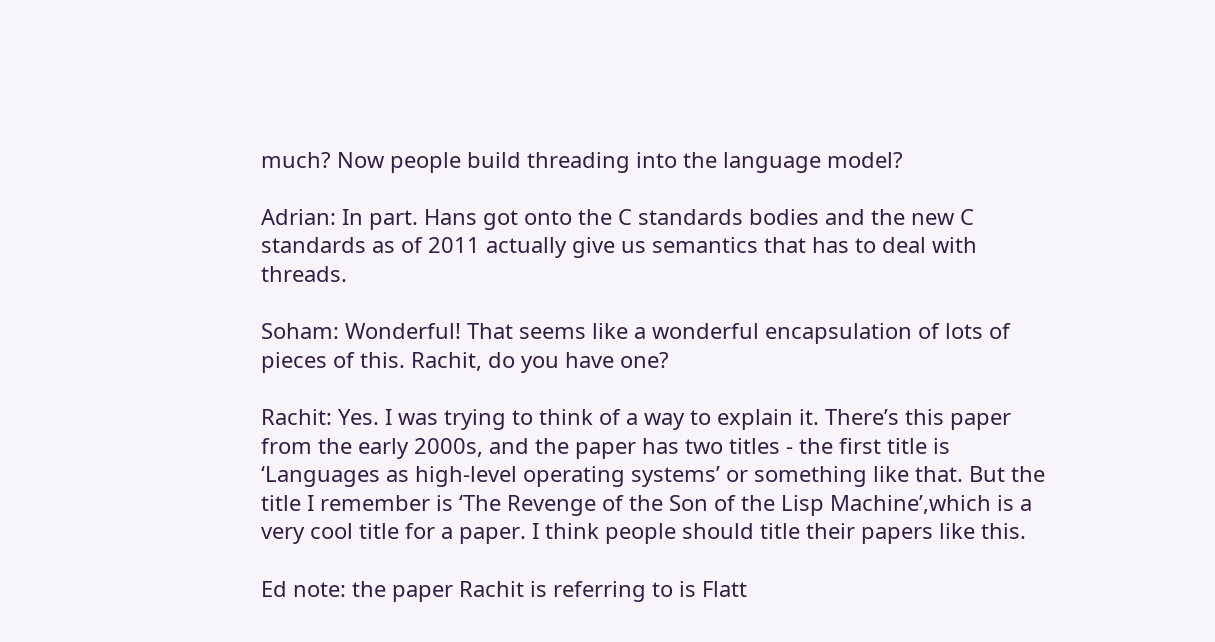much? Now people build threading into the language model?

Adrian: In part. Hans got onto the C standards bodies and the new C standards as of 2011 actually give us semantics that has to deal with threads.

Soham: Wonderful! That seems like a wonderful encapsulation of lots of pieces of this. Rachit, do you have one?

Rachit: Yes. I was trying to think of a way to explain it. There’s this paper from the early 2000s, and the paper has two titles - the first title is ‘Languages as high-level operating systems’ or something like that. But the title I remember is ‘The Revenge of the Son of the Lisp Machine’,which is a very cool title for a paper. I think people should title their papers like this.

Ed note: the paper Rachit is referring to is Flatt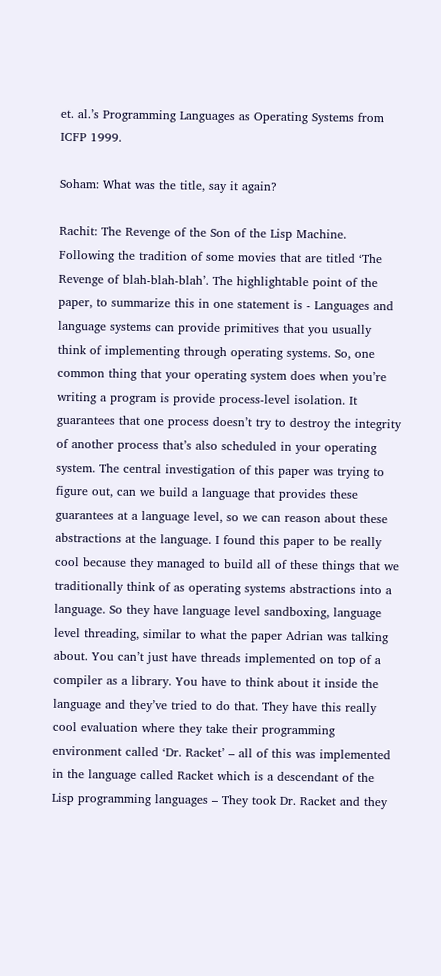et. al.’s Programming Languages as Operating Systems from ICFP 1999.

Soham: What was the title, say it again?

Rachit: The Revenge of the Son of the Lisp Machine. Following the tradition of some movies that are titled ‘The Revenge of blah-blah-blah’. The highlightable point of the paper, to summarize this in one statement is - Languages and language systems can provide primitives that you usually think of implementing through operating systems. So, one common thing that your operating system does when you’re writing a program is provide process-level isolation. It guarantees that one process doesn’t try to destroy the integrity of another process that’s also scheduled in your operating system. The central investigation of this paper was trying to figure out, can we build a language that provides these guarantees at a language level, so we can reason about these abstractions at the language. I found this paper to be really cool because they managed to build all of these things that we traditionally think of as operating systems abstractions into a language. So they have language level sandboxing, language level threading, similar to what the paper Adrian was talking about. You can’t just have threads implemented on top of a compiler as a library. You have to think about it inside the language and they’ve tried to do that. They have this really cool evaluation where they take their programming environment called ‘Dr. Racket’ – all of this was implemented in the language called Racket which is a descendant of the Lisp programming languages – They took Dr. Racket and they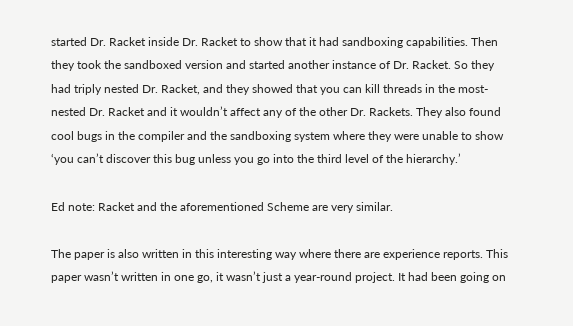started Dr. Racket inside Dr. Racket to show that it had sandboxing capabilities. Then they took the sandboxed version and started another instance of Dr. Racket. So they had triply nested Dr. Racket, and they showed that you can kill threads in the most-nested Dr. Racket and it wouldn’t affect any of the other Dr. Rackets. They also found cool bugs in the compiler and the sandboxing system where they were unable to show ‘you can’t discover this bug unless you go into the third level of the hierarchy.’

Ed note: Racket and the aforementioned Scheme are very similar.

The paper is also written in this interesting way where there are experience reports. This paper wasn’t written in one go, it wasn’t just a year-round project. It had been going on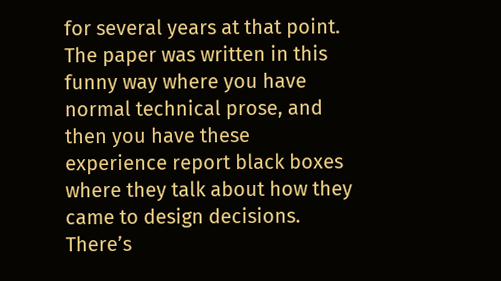for several years at that point. The paper was written in this funny way where you have normal technical prose, and then you have these experience report black boxes where they talk about how they came to design decisions. There’s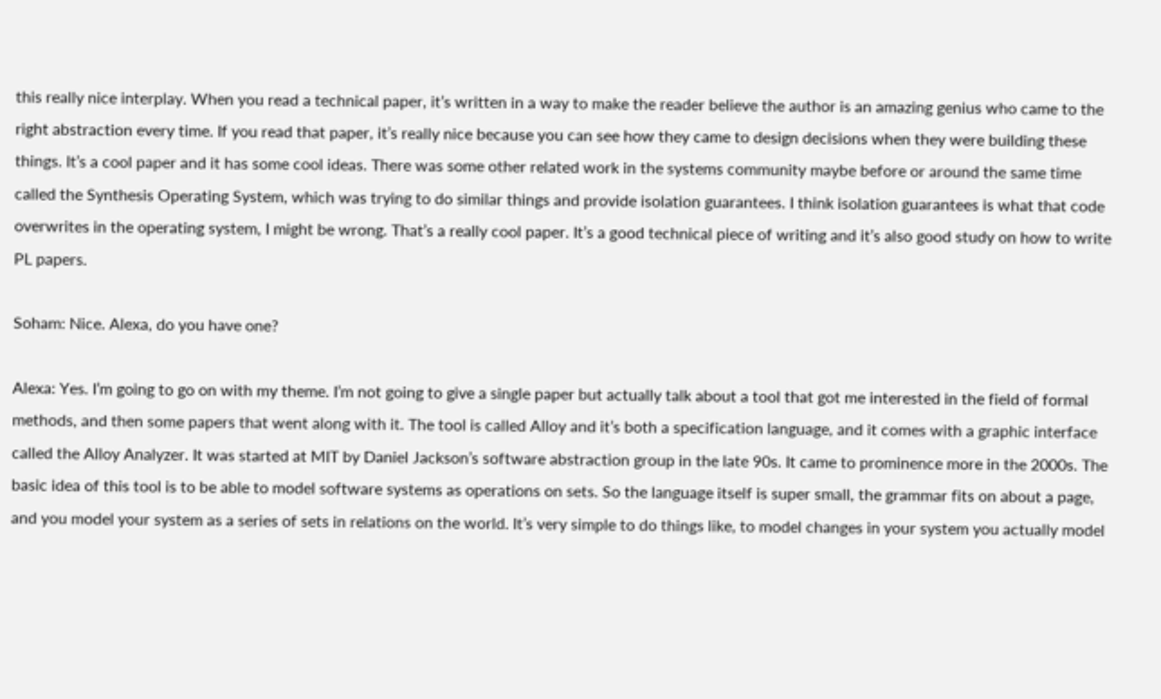this really nice interplay. When you read a technical paper, it’s written in a way to make the reader believe the author is an amazing genius who came to the right abstraction every time. If you read that paper, it’s really nice because you can see how they came to design decisions when they were building these things. It’s a cool paper and it has some cool ideas. There was some other related work in the systems community maybe before or around the same time called the Synthesis Operating System, which was trying to do similar things and provide isolation guarantees. I think isolation guarantees is what that code overwrites in the operating system, I might be wrong. That’s a really cool paper. It’s a good technical piece of writing and it’s also good study on how to write PL papers.

Soham: Nice. Alexa, do you have one?

Alexa: Yes. I’m going to go on with my theme. I’m not going to give a single paper but actually talk about a tool that got me interested in the field of formal methods, and then some papers that went along with it. The tool is called Alloy and it’s both a specification language, and it comes with a graphic interface called the Alloy Analyzer. It was started at MIT by Daniel Jackson’s software abstraction group in the late 90s. It came to prominence more in the 2000s. The basic idea of this tool is to be able to model software systems as operations on sets. So the language itself is super small, the grammar fits on about a page, and you model your system as a series of sets in relations on the world. It’s very simple to do things like, to model changes in your system you actually model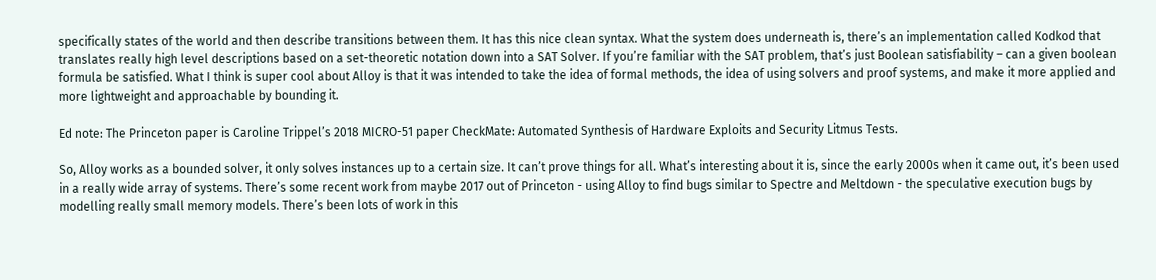specifically states of the world and then describe transitions between them. It has this nice clean syntax. What the system does underneath is, there’s an implementation called Kodkod that translates really high level descriptions based on a set-theoretic notation down into a SAT Solver. If you’re familiar with the SAT problem, that’s just Boolean satisfiability – can a given boolean formula be satisfied. What I think is super cool about Alloy is that it was intended to take the idea of formal methods, the idea of using solvers and proof systems, and make it more applied and more lightweight and approachable by bounding it.

Ed note: The Princeton paper is Caroline Trippel’s 2018 MICRO-51 paper CheckMate: Automated Synthesis of Hardware Exploits and Security Litmus Tests.

So, Alloy works as a bounded solver, it only solves instances up to a certain size. It can’t prove things for all. What’s interesting about it is, since the early 2000s when it came out, it’s been used in a really wide array of systems. There’s some recent work from maybe 2017 out of Princeton - using Alloy to find bugs similar to Spectre and Meltdown - the speculative execution bugs by modelling really small memory models. There’s been lots of work in this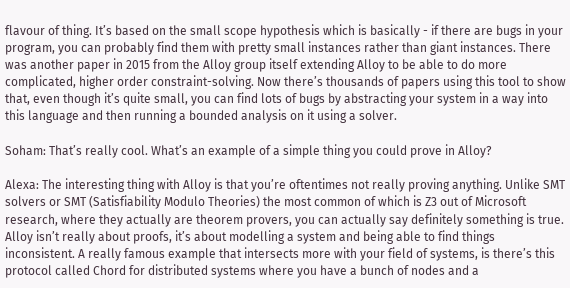flavour of thing. It’s based on the small scope hypothesis which is basically - if there are bugs in your program, you can probably find them with pretty small instances rather than giant instances. There was another paper in 2015 from the Alloy group itself extending Alloy to be able to do more complicated, higher order constraint-solving. Now there’s thousands of papers using this tool to show that, even though it’s quite small, you can find lots of bugs by abstracting your system in a way into this language and then running a bounded analysis on it using a solver.

Soham: That’s really cool. What’s an example of a simple thing you could prove in Alloy?

Alexa: The interesting thing with Alloy is that you’re oftentimes not really proving anything. Unlike SMT solvers or SMT (Satisfiability Modulo Theories) the most common of which is Z3 out of Microsoft research, where they actually are theorem provers, you can actually say definitely something is true. Alloy isn’t really about proofs, it’s about modelling a system and being able to find things inconsistent. A really famous example that intersects more with your field of systems, is there’s this protocol called Chord for distributed systems where you have a bunch of nodes and a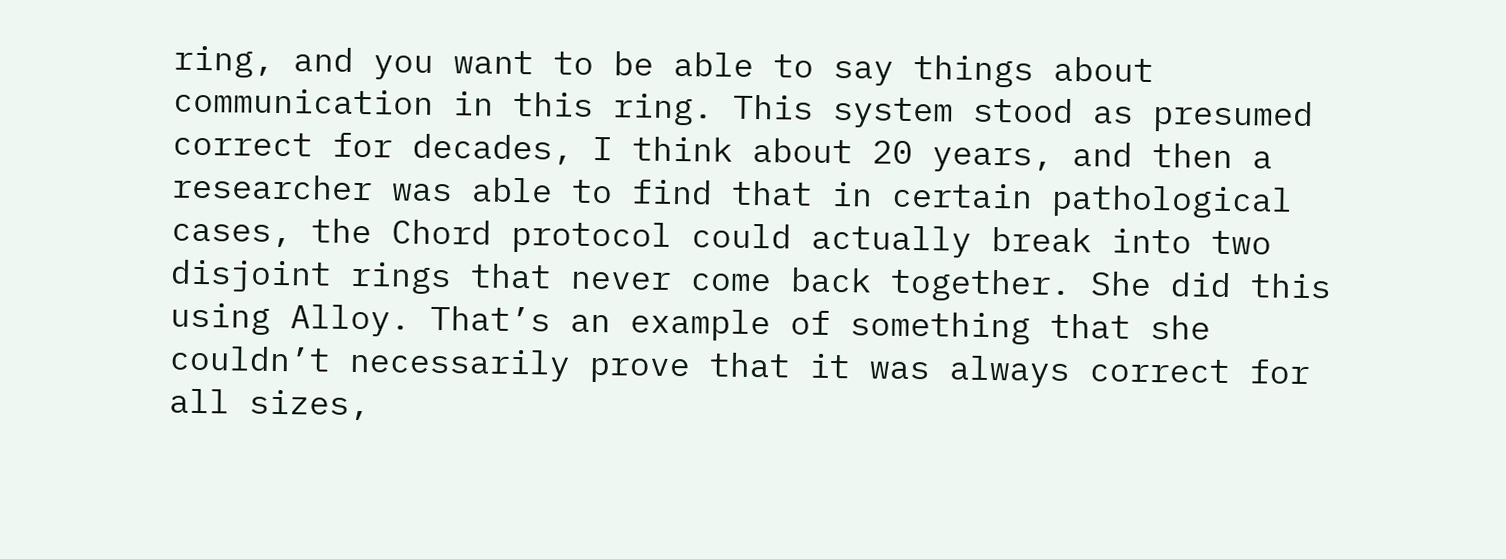ring, and you want to be able to say things about communication in this ring. This system stood as presumed correct for decades, I think about 20 years, and then a researcher was able to find that in certain pathological cases, the Chord protocol could actually break into two disjoint rings that never come back together. She did this using Alloy. That’s an example of something that she couldn’t necessarily prove that it was always correct for all sizes,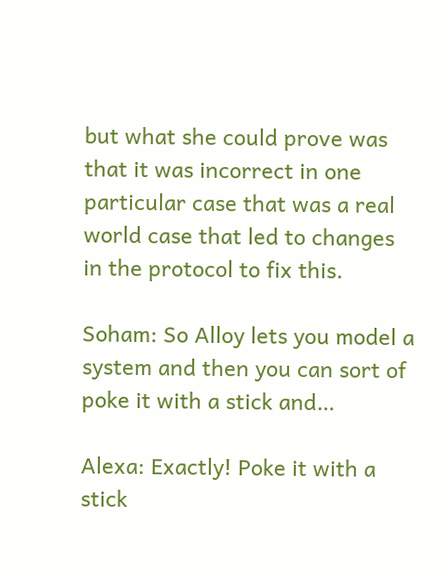but what she could prove was that it was incorrect in one particular case that was a real world case that led to changes in the protocol to fix this.

Soham: So Alloy lets you model a system and then you can sort of poke it with a stick and…

Alexa: Exactly! Poke it with a stick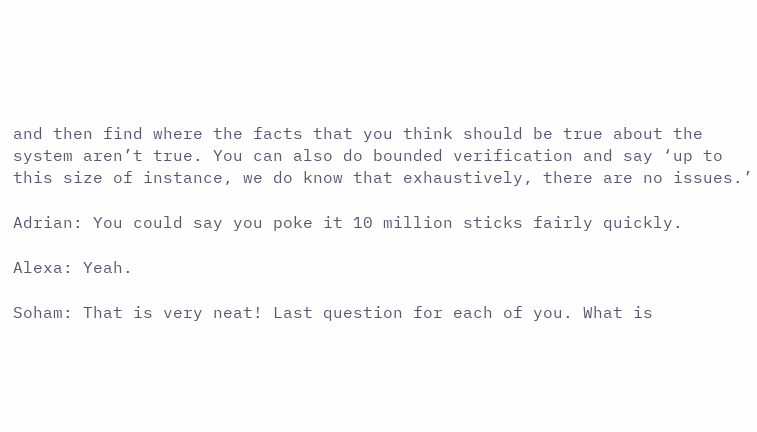and then find where the facts that you think should be true about the system aren’t true. You can also do bounded verification and say ‘up to this size of instance, we do know that exhaustively, there are no issues.’

Adrian: You could say you poke it 10 million sticks fairly quickly.

Alexa: Yeah.

Soham: That is very neat! Last question for each of you. What is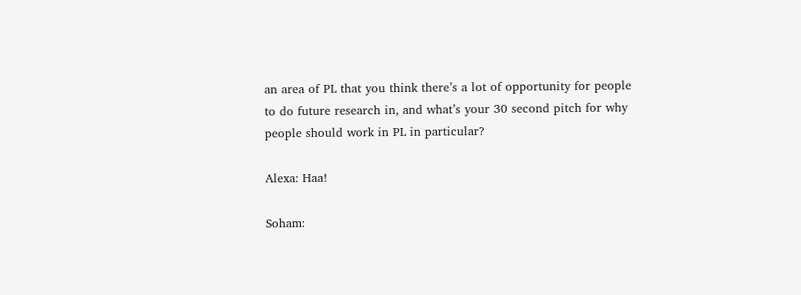an area of PL that you think there’s a lot of opportunity for people to do future research in, and what’s your 30 second pitch for why people should work in PL in particular?

Alexa: Haa!

Soham: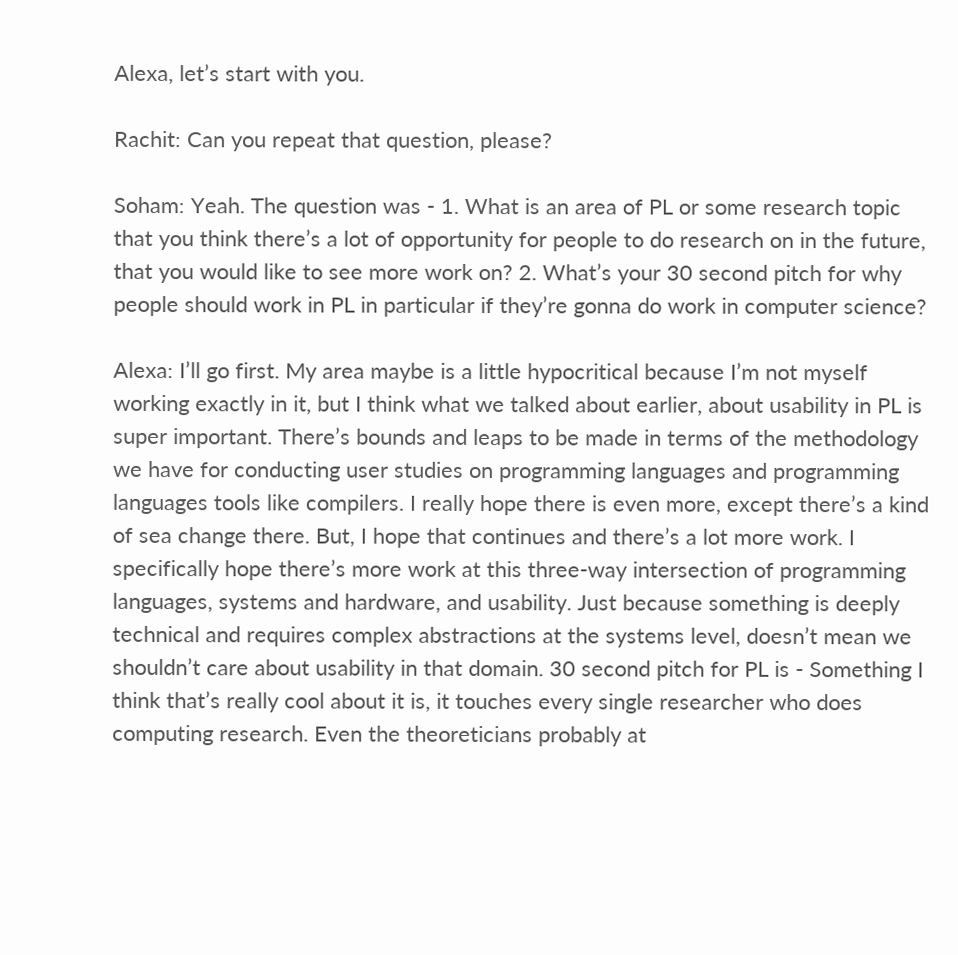Alexa, let’s start with you.

Rachit: Can you repeat that question, please?

Soham: Yeah. The question was - 1. What is an area of PL or some research topic that you think there’s a lot of opportunity for people to do research on in the future, that you would like to see more work on? 2. What’s your 30 second pitch for why people should work in PL in particular if they’re gonna do work in computer science?

Alexa: I’ll go first. My area maybe is a little hypocritical because I’m not myself working exactly in it, but I think what we talked about earlier, about usability in PL is super important. There’s bounds and leaps to be made in terms of the methodology we have for conducting user studies on programming languages and programming languages tools like compilers. I really hope there is even more, except there’s a kind of sea change there. But, I hope that continues and there’s a lot more work. I specifically hope there’s more work at this three-way intersection of programming languages, systems and hardware, and usability. Just because something is deeply technical and requires complex abstractions at the systems level, doesn’t mean we shouldn’t care about usability in that domain. 30 second pitch for PL is - Something I think that’s really cool about it is, it touches every single researcher who does computing research. Even the theoreticians probably at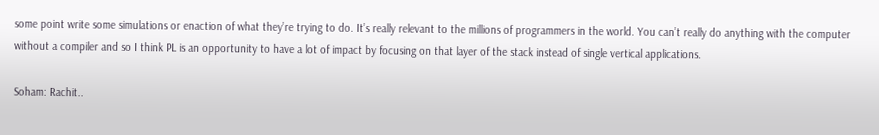some point write some simulations or enaction of what they’re trying to do. It’s really relevant to the millions of programmers in the world. You can’t really do anything with the computer without a compiler and so I think PL is an opportunity to have a lot of impact by focusing on that layer of the stack instead of single vertical applications.

Soham: Rachit..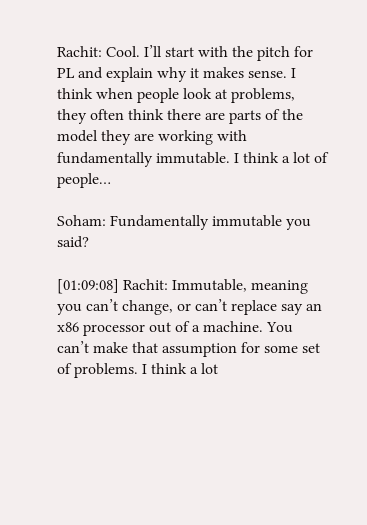Rachit: Cool. I’ll start with the pitch for PL and explain why it makes sense. I think when people look at problems, they often think there are parts of the model they are working with fundamentally immutable. I think a lot of people…

Soham: Fundamentally immutable you said?

[01:09:08] Rachit: Immutable, meaning you can’t change, or can’t replace say an x86 processor out of a machine. You can’t make that assumption for some set of problems. I think a lot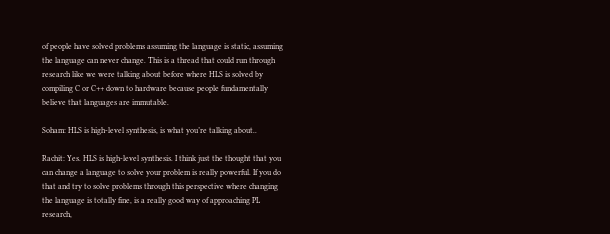of people have solved problems assuming the language is static, assuming the language can never change. This is a thread that could run through research like we were talking about before where HLS is solved by compiling C or C++ down to hardware because people fundamentally believe that languages are immutable.

Soham: HLS is high-level synthesis, is what you’re talking about..

Rachit: Yes. HLS is high-level synthesis. I think just the thought that you can change a language to solve your problem is really powerful. If you do that and try to solve problems through this perspective where changing the language is totally fine, is a really good way of approaching PL research,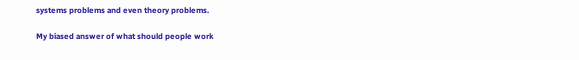systems problems and even theory problems.

My biased answer of what should people work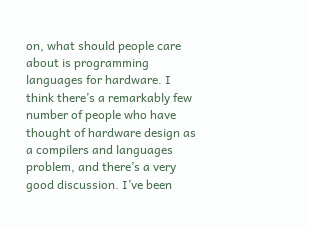on, what should people care about is programming languages for hardware. I think there’s a remarkably few number of people who have thought of hardware design as a compilers and languages problem, and there’s a very good discussion. I’ve been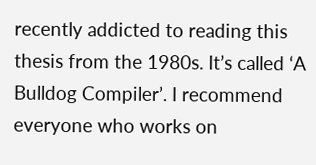recently addicted to reading this thesis from the 1980s. It’s called ‘A Bulldog Compiler’. I recommend everyone who works on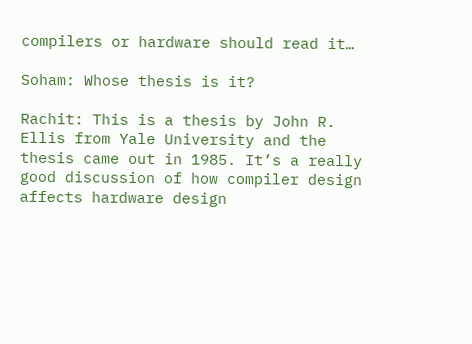compilers or hardware should read it…

Soham: Whose thesis is it?

Rachit: This is a thesis by John R. Ellis from Yale University and the thesis came out in 1985. It’s a really good discussion of how compiler design affects hardware design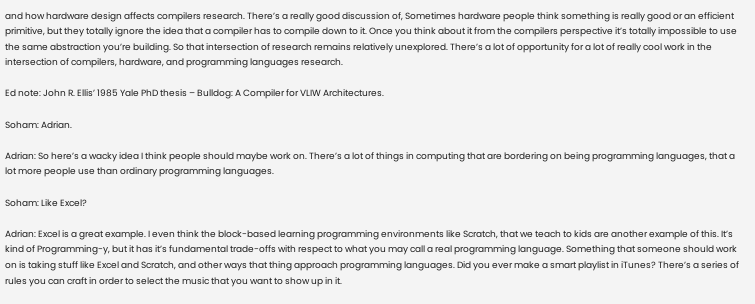and how hardware design affects compilers research. There’s a really good discussion of, Sometimes hardware people think something is really good or an efficient primitive, but they totally ignore the idea that a compiler has to compile down to it. Once you think about it from the compilers perspective it’s totally impossible to use the same abstraction you’re building. So that intersection of research remains relatively unexplored. There’s a lot of opportunity for a lot of really cool work in the intersection of compilers, hardware, and programming languages research.

Ed note: John R. Ellis’ 1985 Yale PhD thesis – Bulldog: A Compiler for VLIW Architectures.

Soham: Adrian.

Adrian: So here’s a wacky idea I think people should maybe work on. There’s a lot of things in computing that are bordering on being programming languages, that a lot more people use than ordinary programming languages.

Soham: Like Excel?

Adrian: Excel is a great example. I even think the block-based learning programming environments like Scratch, that we teach to kids are another example of this. It’s kind of Programming-y, but it has it’s fundamental trade-offs with respect to what you may call a real programming language. Something that someone should work on is taking stuff like Excel and Scratch, and other ways that thing approach programming languages. Did you ever make a smart playlist in iTunes? There’s a series of rules you can craft in order to select the music that you want to show up in it.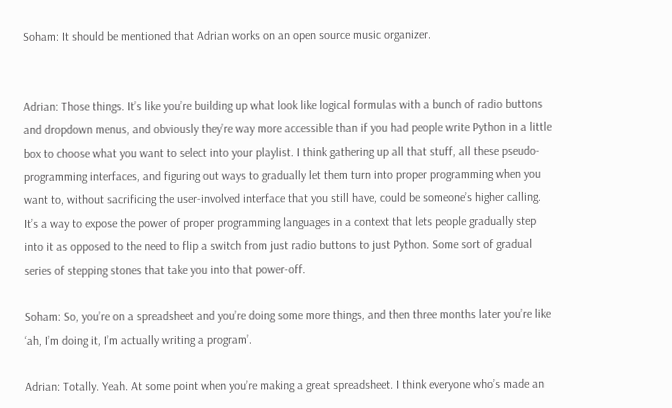Soham: It should be mentioned that Adrian works on an open source music organizer.


Adrian: Those things. It’s like you’re building up what look like logical formulas with a bunch of radio buttons and dropdown menus, and obviously they’re way more accessible than if you had people write Python in a little box to choose what you want to select into your playlist. I think gathering up all that stuff, all these pseudo-programming interfaces, and figuring out ways to gradually let them turn into proper programming when you want to, without sacrificing the user-involved interface that you still have, could be someone’s higher calling. It’s a way to expose the power of proper programming languages in a context that lets people gradually step into it as opposed to the need to flip a switch from just radio buttons to just Python. Some sort of gradual series of stepping stones that take you into that power-off.

Soham: So, you’re on a spreadsheet and you’re doing some more things, and then three months later you’re like ‘ah, I’m doing it, I’m actually writing a program’.

Adrian: Totally. Yeah. At some point when you’re making a great spreadsheet. I think everyone who’s made an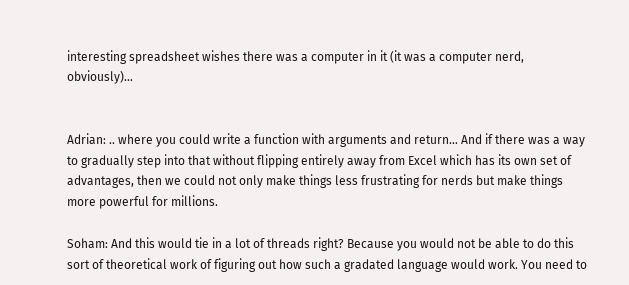interesting spreadsheet wishes there was a computer in it (it was a computer nerd, obviously)…


Adrian: .. where you could write a function with arguments and return… And if there was a way to gradually step into that without flipping entirely away from Excel which has its own set of advantages, then we could not only make things less frustrating for nerds but make things more powerful for millions.

Soham: And this would tie in a lot of threads right? Because you would not be able to do this sort of theoretical work of figuring out how such a gradated language would work. You need to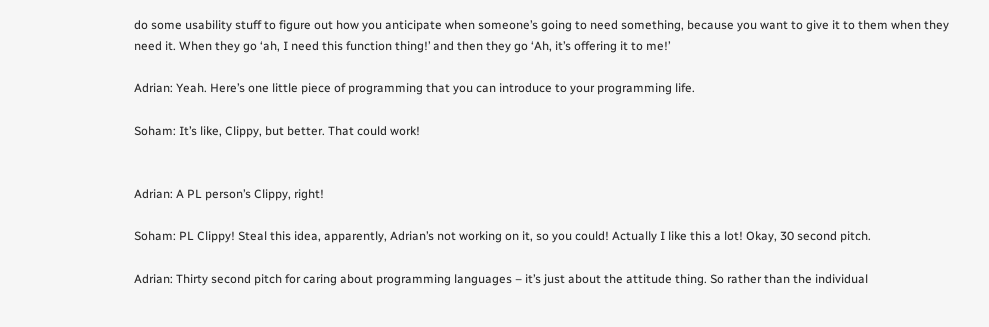do some usability stuff to figure out how you anticipate when someone’s going to need something, because you want to give it to them when they need it. When they go ‘ah, I need this function thing!’ and then they go ‘Ah, it’s offering it to me!’

Adrian: Yeah. Here’s one little piece of programming that you can introduce to your programming life.

Soham: It’s like, Clippy, but better. That could work!


Adrian: A PL person’s Clippy, right!

Soham: PL Clippy! Steal this idea, apparently, Adrian’s not working on it, so you could! Actually I like this a lot! Okay, 30 second pitch.

Adrian: Thirty second pitch for caring about programming languages – it’s just about the attitude thing. So rather than the individual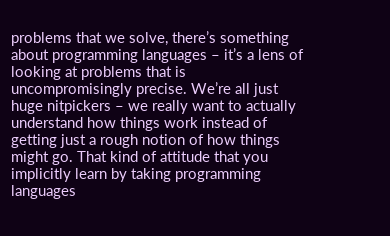problems that we solve, there’s something about programming languages – it’s a lens of looking at problems that is uncompromisingly precise. We’re all just huge nitpickers – we really want to actually understand how things work instead of getting just a rough notion of how things might go. That kind of attitude that you implicitly learn by taking programming languages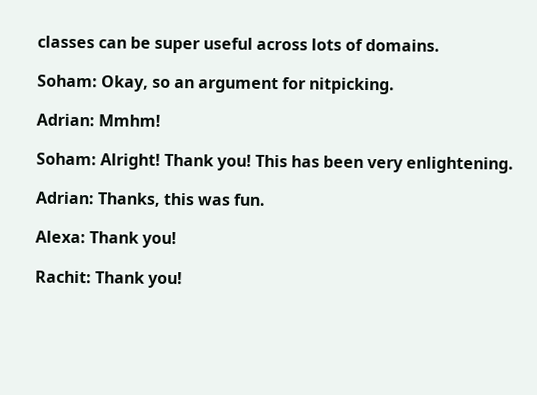classes can be super useful across lots of domains.

Soham: Okay, so an argument for nitpicking.

Adrian: Mmhm!

Soham: Alright! Thank you! This has been very enlightening.

Adrian: Thanks, this was fun.

Alexa: Thank you!

Rachit: Thank you!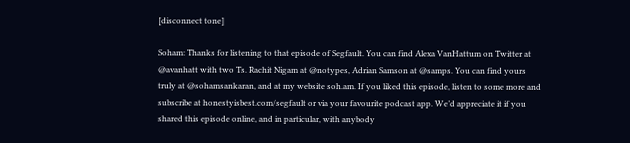[disconnect tone]

Soham: Thanks for listening to that episode of Segfault. You can find Alexa VanHattum on Twitter at @avanhatt with two Ts. Rachit Nigam at @notypes, Adrian Samson at @samps. You can find yours truly at @sohamsankaran, and at my website soh.am. If you liked this episode, listen to some more and subscribe at honestyisbest.com/segfault or via your favourite podcast app. We’d appreciate it if you shared this episode online, and in particular, with anybody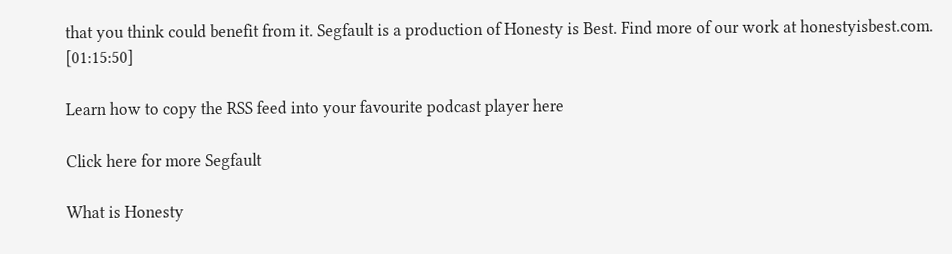that you think could benefit from it. Segfault is a production of Honesty is Best. Find more of our work at honestyisbest.com. [01:15:50]

Learn how to copy the RSS feed into your favourite podcast player here

Click here for more Segfault

What is Honesty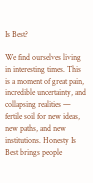Is Best?

We find ourselves living in interesting times. This is a moment of great pain, incredible uncertainty, and collapsing realities — fertile soil for new ideas, new paths, and new institutions. Honesty Is Best brings people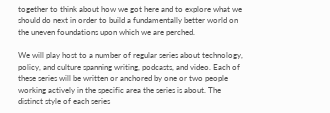together to think about how we got here and to explore what we should do next in order to build a fundamentally better world on the uneven foundations upon which we are perched.

We will play host to a number of regular series about technology, policy, and culture spanning writing, podcasts, and video. Each of these series will be written or anchored by one or two people working actively in the specific area the series is about. The distinct style of each series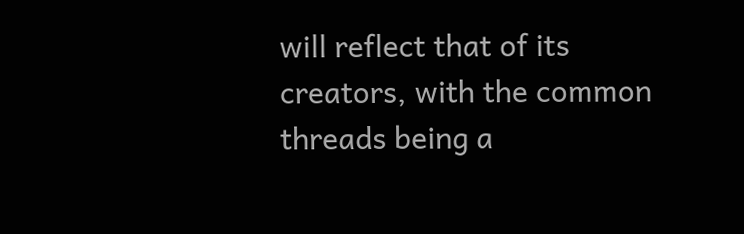will reflect that of its creators, with the common threads being a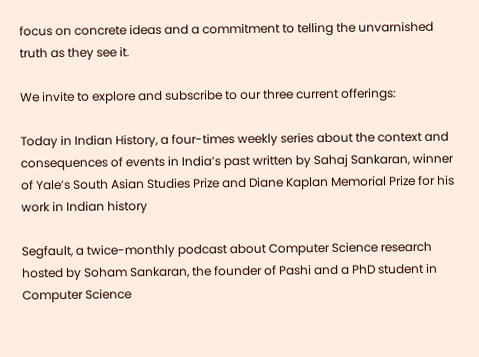focus on concrete ideas and a commitment to telling the unvarnished truth as they see it.

We invite to explore and subscribe to our three current offerings:

Today in Indian History, a four-times weekly series about the context and consequences of events in India’s past written by Sahaj Sankaran, winner of Yale’s South Asian Studies Prize and Diane Kaplan Memorial Prize for his work in Indian history

Segfault, a twice-monthly podcast about Computer Science research hosted by Soham Sankaran, the founder of Pashi and a PhD student in Computer Science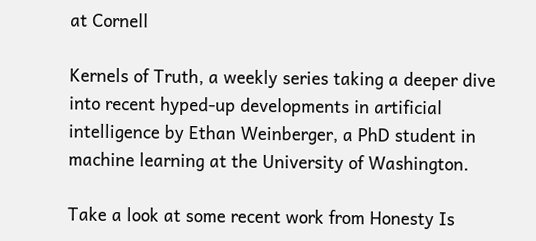at Cornell

Kernels of Truth, a weekly series taking a deeper dive into recent hyped-up developments in artificial intelligence by Ethan Weinberger, a PhD student in machine learning at the University of Washington.

Take a look at some recent work from Honesty Is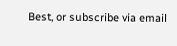Best, or subscribe via email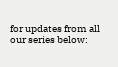for updates from all our series below: